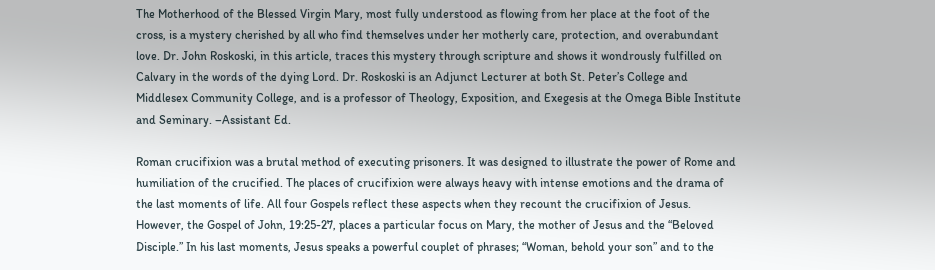The Motherhood of the Blessed Virgin Mary, most fully understood as flowing from her place at the foot of the cross, is a mystery cherished by all who find themselves under her motherly care, protection, and overabundant love. Dr. John Roskoski, in this article, traces this mystery through scripture and shows it wondrously fulfilled on Calvary in the words of the dying Lord. Dr. Roskoski is an Adjunct Lecturer at both St. Peter’s College and Middlesex Community College, and is a professor of Theology, Exposition, and Exegesis at the Omega Bible Institute and Seminary. –Assistant Ed.

Roman crucifixion was a brutal method of executing prisoners. It was designed to illustrate the power of Rome and humiliation of the crucified. The places of crucifixion were always heavy with intense emotions and the drama of the last moments of life. All four Gospels reflect these aspects when they recount the crucifixion of Jesus. However, the Gospel of John, 19:25-27, places a particular focus on Mary, the mother of Jesus and the “Beloved Disciple.” In his last moments, Jesus speaks a powerful couplet of phrases; “Woman, behold your son” and to the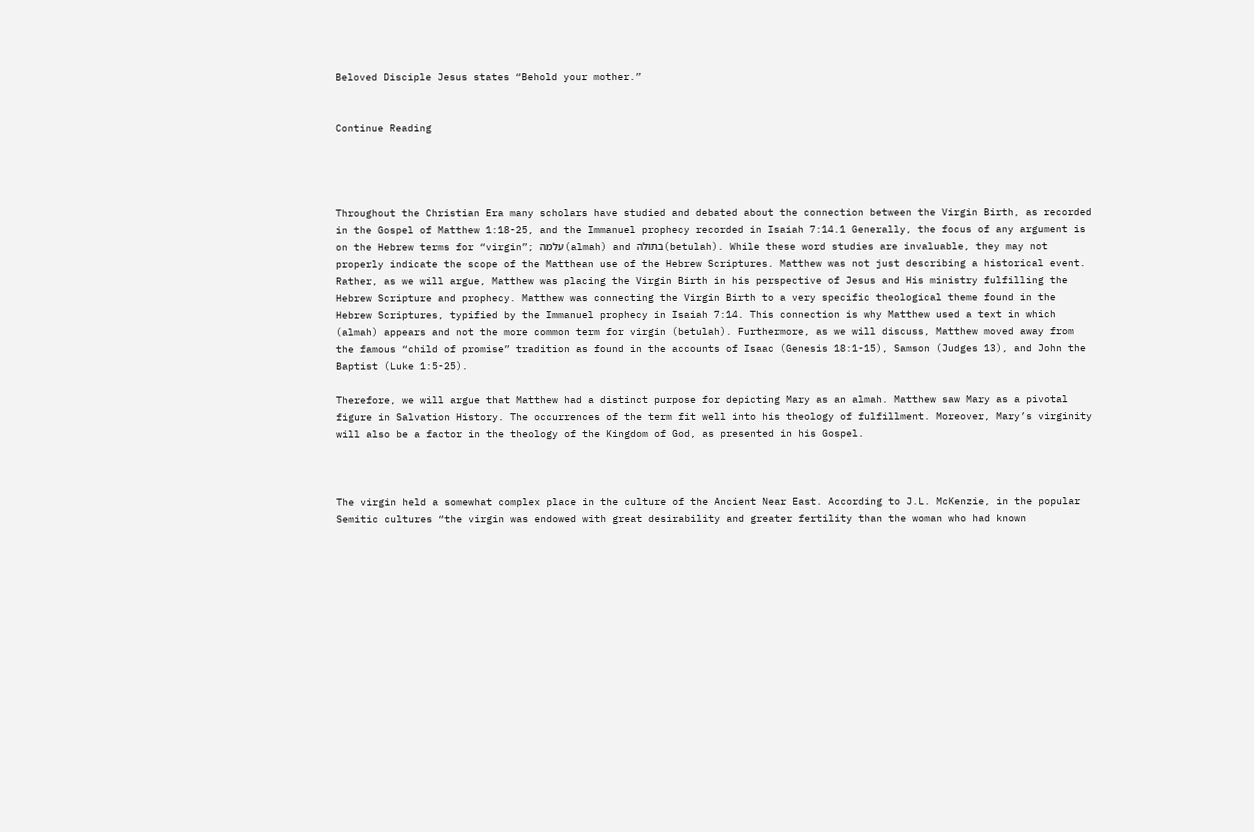Beloved Disciple Jesus states “Behold your mother.”


Continue Reading




Throughout the Christian Era many scholars have studied and debated about the connection between the Virgin Birth, as recorded in the Gospel of Matthew 1:18-25, and the Immanuel prophecy recorded in Isaiah 7:14.1 Generally, the focus of any argument is on the Hebrew terms for “virgin”; עלמה(almah) and בתולה(betulah). While these word studies are invaluable, they may not properly indicate the scope of the Matthean use of the Hebrew Scriptures. Matthew was not just describing a historical event. Rather, as we will argue, Matthew was placing the Virgin Birth in his perspective of Jesus and His ministry fulfilling the Hebrew Scripture and prophecy. Matthew was connecting the Virgin Birth to a very specific theological theme found in the Hebrew Scriptures, typified by the Immanuel prophecy in Isaiah 7:14. This connection is why Matthew used a text in which (almah) appears and not the more common term for virgin (betulah). Furthermore, as we will discuss, Matthew moved away from the famous “child of promise” tradition as found in the accounts of Isaac (Genesis 18:1-15), Samson (Judges 13), and John the Baptist (Luke 1:5-25).

Therefore, we will argue that Matthew had a distinct purpose for depicting Mary as an almah. Matthew saw Mary as a pivotal figure in Salvation History. The occurrences of the term fit well into his theology of fulfillment. Moreover, Mary’s virginity will also be a factor in the theology of the Kingdom of God, as presented in his Gospel.



The virgin held a somewhat complex place in the culture of the Ancient Near East. According to J.L. McKenzie, in the popular Semitic cultures “the virgin was endowed with great desirability and greater fertility than the woman who had known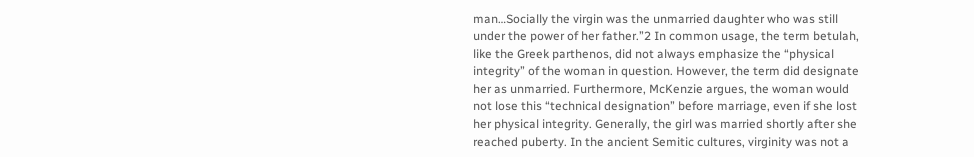man…Socially the virgin was the unmarried daughter who was still under the power of her father.”2 In common usage, the term betulah, like the Greek parthenos, did not always emphasize the “physical integrity” of the woman in question. However, the term did designate her as unmarried. Furthermore, McKenzie argues, the woman would not lose this “technical designation” before marriage, even if she lost her physical integrity. Generally, the girl was married shortly after she reached puberty. In the ancient Semitic cultures, virginity was not a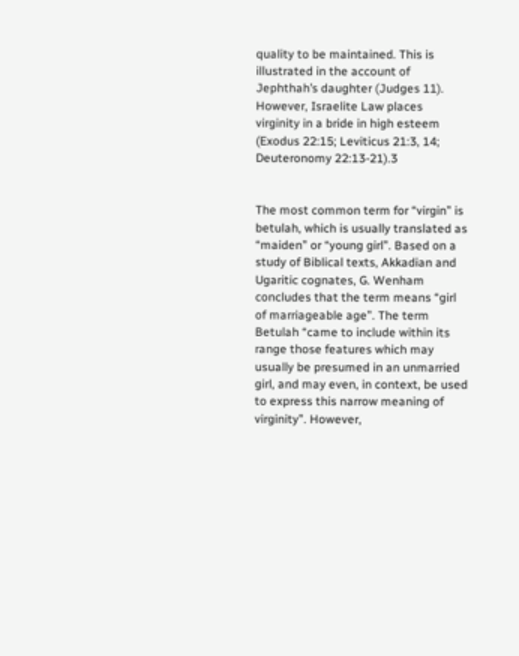quality to be maintained. This is illustrated in the account of Jephthah’s daughter (Judges 11). However, Israelite Law places virginity in a bride in high esteem (Exodus 22:15; Leviticus 21:3, 14; Deuteronomy 22:13-21).3


The most common term for “virgin” is betulah, which is usually translated as “maiden” or “young girl”. Based on a study of Biblical texts, Akkadian and Ugaritic cognates, G. Wenham concludes that the term means “girl of marriageable age”. The term Betulah “came to include within its range those features which may usually be presumed in an unmarried girl, and may even, in context, be used to express this narrow meaning of virginity”. However,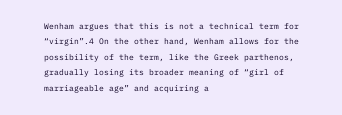Wenham argues that this is not a technical term for “virgin”.4 On the other hand, Wenham allows for the possibility of the term, like the Greek parthenos, gradually losing its broader meaning of “girl of marriageable age” and acquiring a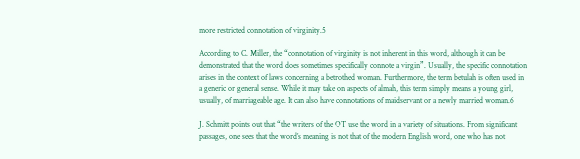more restricted connotation of virginity.5

According to C. Miller, the “connotation of virginity is not inherent in this word, although it can be demonstrated that the word does sometimes specifically connote a virgin”. Usually, the specific connotation arises in the context of laws concerning a betrothed woman. Furthermore, the term betulah is often used in a generic or general sense. While it may take on aspects of almah, this term simply means a young girl, usually, of marriageable age. It can also have connotations of maidservant or a newly married woman.6

J. Schmitt points out that “the writers of the OT use the word in a variety of situations. From significant passages, one sees that the word’s meaning is not that of the modern English word, one who has not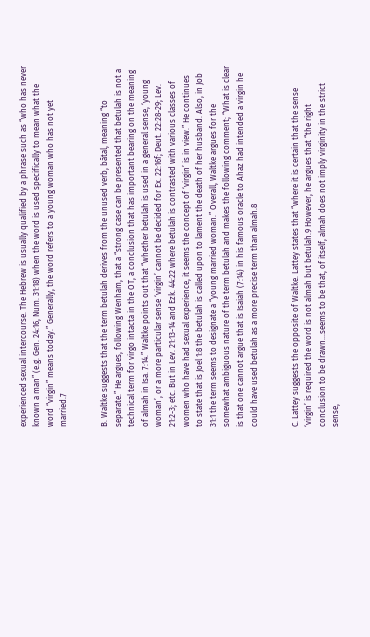experienced sexual intercourse. The Hebrew is usually qualified by a phrase such as “who has never known a man” (e.g. Gen. 24:16, Num. 31:18) when the word is used specifically to mean what the word “virgin” means today.” Generally, the word refers to a young woman who has not yet married.7


B. Waltke suggests that the term betulah derives from the unused verb, bātal, meaning “to separate.” He argues, following Wenham, that a “strong case can be presented that betulah is not a technical term for virgo intacta in the OT, a conclusion that has important bearing on the meaning of almah in Isa. 7:14.” Waltke points out that “whether betulah is used in a general sense, ‘young woman’, or a more particular sense ‘virgin’ cannot be decided for Ex. 22:16f; Deut. 22:28-29; Lev. 21:2-3; etc. But in Lev. 21:13-14 and Ezk. 44:22 where betulah is contrasted with various classes of women who have had sexual experience, it seems the concept of ‘virgin’ is in view.” He continues to state that is Joel 1:8 the betulah is called upon to lament the death of her husband. Also, in Job 31:1 the term seems to designate a “young married woman.” Overall, Waltke argues for the somewhat ambiguous nature of the term betulah and makes the following comment; “What is clear is that one cannot argue that is Isaiah (7:14) in his famous oracle to Ahaz had intended a virgin he could have used betulah as a more precise term than almah.8


C. Lattey suggests the opposite of Waltke. Lattey states that “where it is certain that the sense ‘virgin’ is required the word is not almah but betulah.9 However, he argues that “the right conclusion to be drawn…seems to be that, of itself, almah does not imply virginity in the strict sense,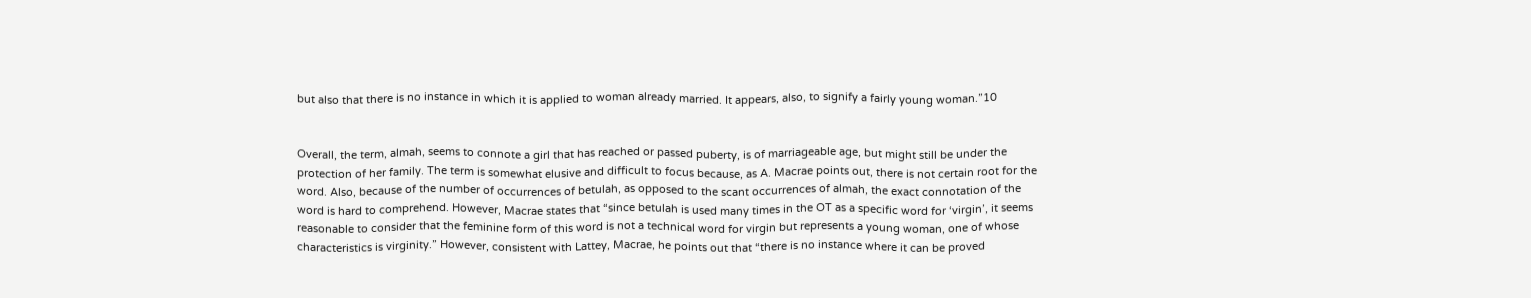but also that there is no instance in which it is applied to woman already married. It appears, also, to signify a fairly young woman.”10


Overall, the term, almah, seems to connote a girl that has reached or passed puberty, is of marriageable age, but might still be under the protection of her family. The term is somewhat elusive and difficult to focus because, as A. Macrae points out, there is not certain root for the word. Also, because of the number of occurrences of betulah, as opposed to the scant occurrences of almah, the exact connotation of the word is hard to comprehend. However, Macrae states that “since betulah is used many times in the OT as a specific word for ‘virgin’, it seems reasonable to consider that the feminine form of this word is not a technical word for virgin but represents a young woman, one of whose characteristics is virginity.” However, consistent with Lattey, Macrae, he points out that “there is no instance where it can be proved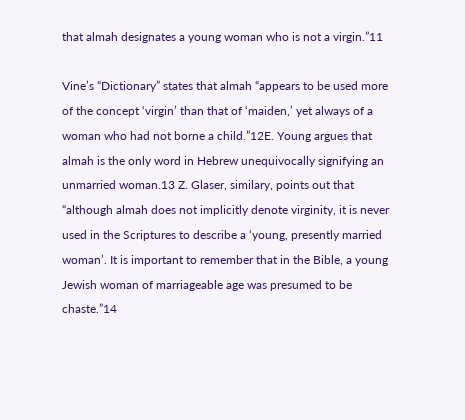that almah designates a young woman who is not a virgin.”11

Vine’s “Dictionary” states that almah “appears to be used more of the concept ‘virgin’ than that of ‘maiden,’ yet always of a woman who had not borne a child.”12E. Young argues that almah is the only word in Hebrew unequivocally signifying an unmarried woman.13 Z. Glaser, similary, points out that “although almah does not implicitly denote virginity, it is never used in the Scriptures to describe a ‘young, presently married woman’. It is important to remember that in the Bible, a young Jewish woman of marriageable age was presumed to be chaste.”14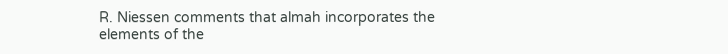R. Niessen comments that almah incorporates the elements of the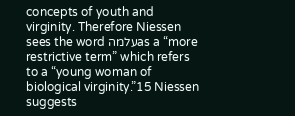concepts of youth and virginity. Therefore Niessen sees the word עלמהas a “more restrictive term” which refers to a “young woman of biological virginity.”15 Niessen suggests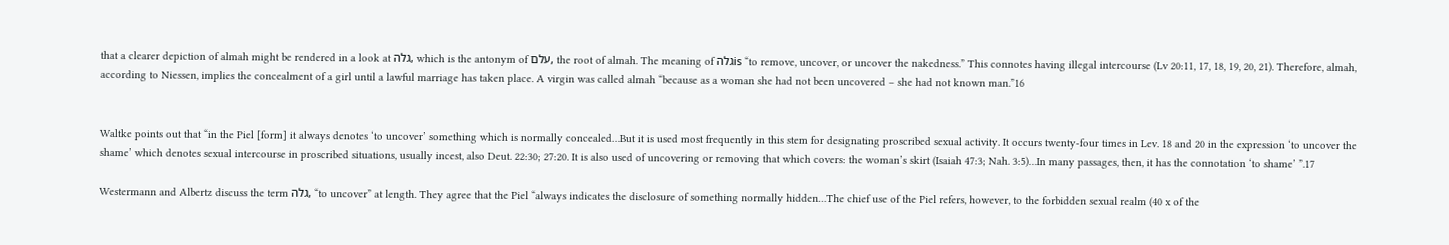that a clearer depiction of almah might be rendered in a look at גלה, which is the antonym of עלם, the root of almah. The meaning of גלהis “to remove, uncover, or uncover the nakedness.” This connotes having illegal intercourse (Lv 20:11, 17, 18, 19, 20, 21). Therefore, almah, according to Niessen, implies the concealment of a girl until a lawful marriage has taken place. A virgin was called almah “because as a woman she had not been uncovered – she had not known man.”16


Waltke points out that “in the Piel [form] it always denotes ‘to uncover’ something which is normally concealed…But it is used most frequently in this stem for designating proscribed sexual activity. It occurs twenty-four times in Lev. 18 and 20 in the expression ‘to uncover the shame’ which denotes sexual intercourse in proscribed situations, usually incest, also Deut. 22:30; 27:20. It is also used of uncovering or removing that which covers: the woman’s skirt (Isaiah 47:3; Nah. 3:5)…In many passages, then, it has the connotation ‘to shame’ ”.17

Westermann and Albertz discuss the term גלה, “to uncover” at length. They agree that the Piel “always indicates the disclosure of something normally hidden…The chief use of the Piel refers, however, to the forbidden sexual realm (40 x of the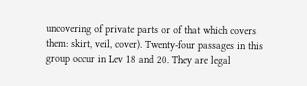uncovering of private parts or of that which covers them: skirt, veil, cover). Twenty-four passages in this group occur in Lev 18 and 20. They are legal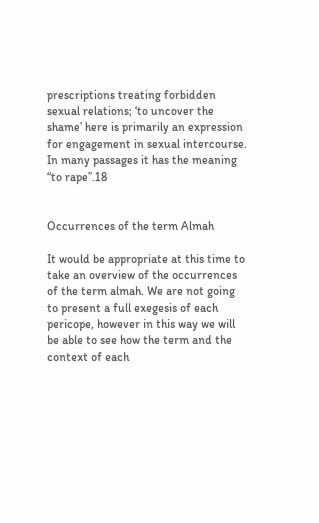prescriptions treating forbidden sexual relations; ‘to uncover the shame’ here is primarily an expression for engagement in sexual intercourse. In many passages it has the meaning “to rape”.18


Occurrences of the term Almah

It would be appropriate at this time to take an overview of the occurrences of the term almah. We are not going to present a full exegesis of each pericope, however in this way we will be able to see how the term and the context of each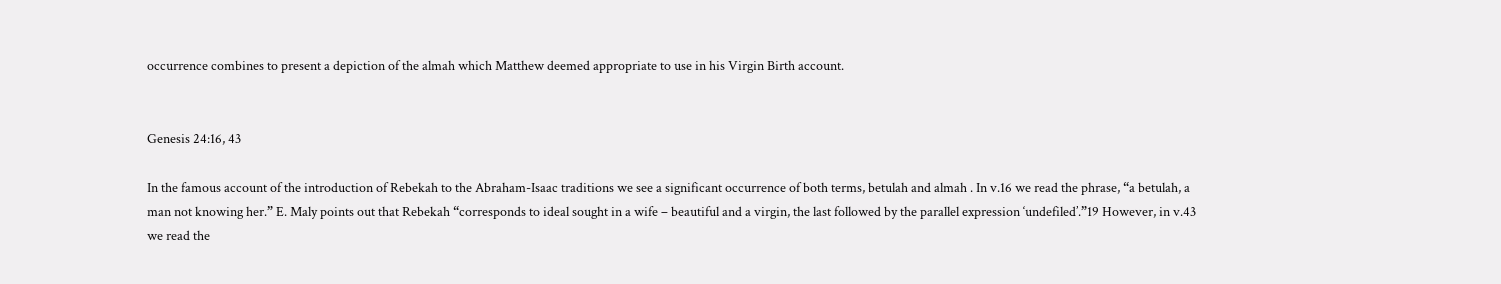occurrence combines to present a depiction of the almah which Matthew deemed appropriate to use in his Virgin Birth account.


Genesis 24:16, 43

In the famous account of the introduction of Rebekah to the Abraham-Isaac traditions we see a significant occurrence of both terms, betulah and almah . In v.16 we read the phrase, “a betulah, a man not knowing her.” E. Maly points out that Rebekah “corresponds to ideal sought in a wife – beautiful and a virgin, the last followed by the parallel expression ‘undefiled’.”19 However, in v.43 we read the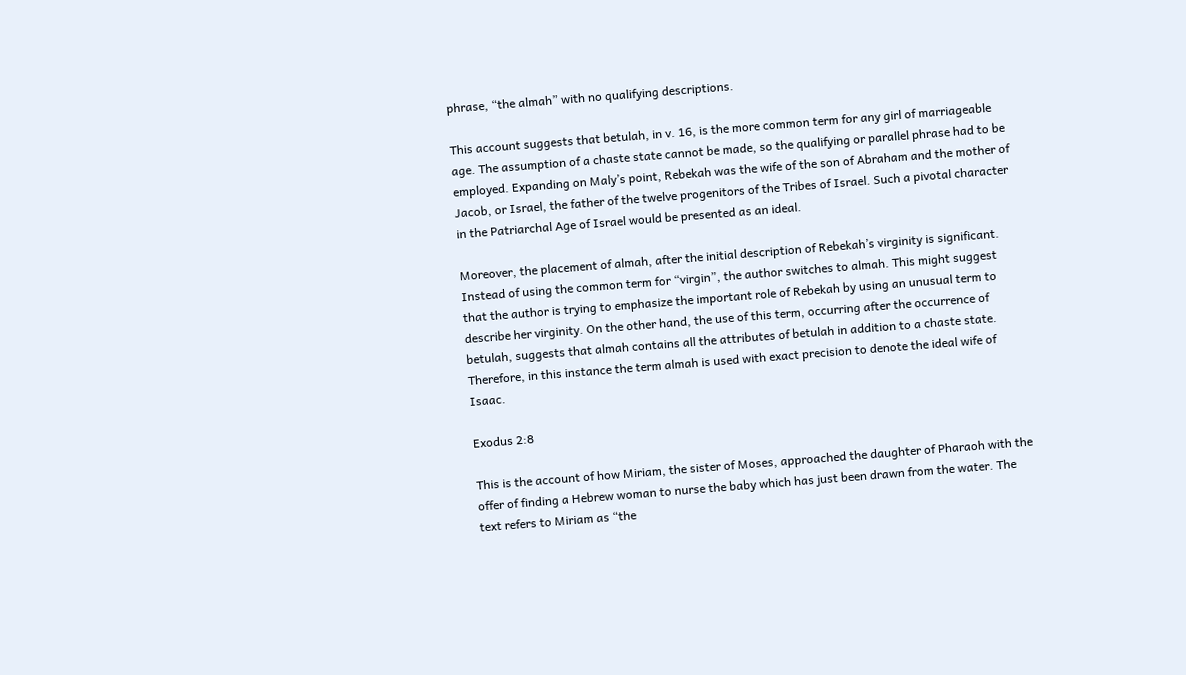phrase, “the almah” with no qualifying descriptions.

This account suggests that betulah, in v. 16, is the more common term for any girl of marriageable age. The assumption of a chaste state cannot be made, so the qualifying or parallel phrase had to be employed. Expanding on Maly’s point, Rebekah was the wife of the son of Abraham and the mother of Jacob, or Israel, the father of the twelve progenitors of the Tribes of Israel. Such a pivotal character in the Patriarchal Age of Israel would be presented as an ideal.

Moreover, the placement of almah, after the initial description of Rebekah’s virginity is significant. Instead of using the common term for “virgin”, the author switches to almah. This might suggest that the author is trying to emphasize the important role of Rebekah by using an unusual term to describe her virginity. On the other hand, the use of this term, occurring after the occurrence of betulah, suggests that almah contains all the attributes of betulah in addition to a chaste state. Therefore, in this instance the term almah is used with exact precision to denote the ideal wife of Isaac.

Exodus 2:8

This is the account of how Miriam, the sister of Moses, approached the daughter of Pharaoh with the offer of finding a Hebrew woman to nurse the baby which has just been drawn from the water. The text refers to Miriam as “the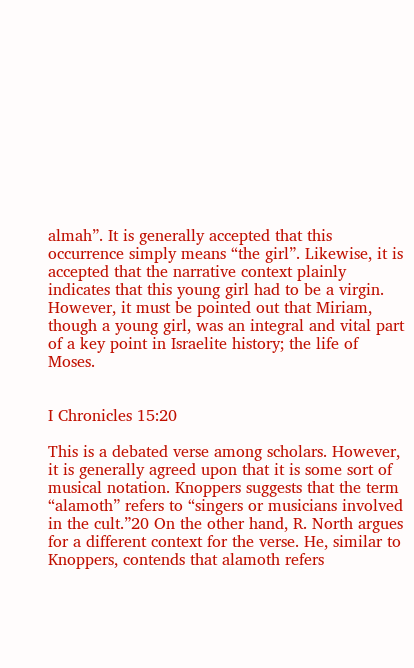almah”. It is generally accepted that this occurrence simply means “the girl”. Likewise, it is accepted that the narrative context plainly indicates that this young girl had to be a virgin. However, it must be pointed out that Miriam, though a young girl, was an integral and vital part of a key point in Israelite history; the life of Moses.


I Chronicles 15:20

This is a debated verse among scholars. However, it is generally agreed upon that it is some sort of musical notation. Knoppers suggests that the term “alamoth” refers to “singers or musicians involved in the cult.”20 On the other hand, R. North argues for a different context for the verse. He, similar to Knoppers, contends that alamoth refers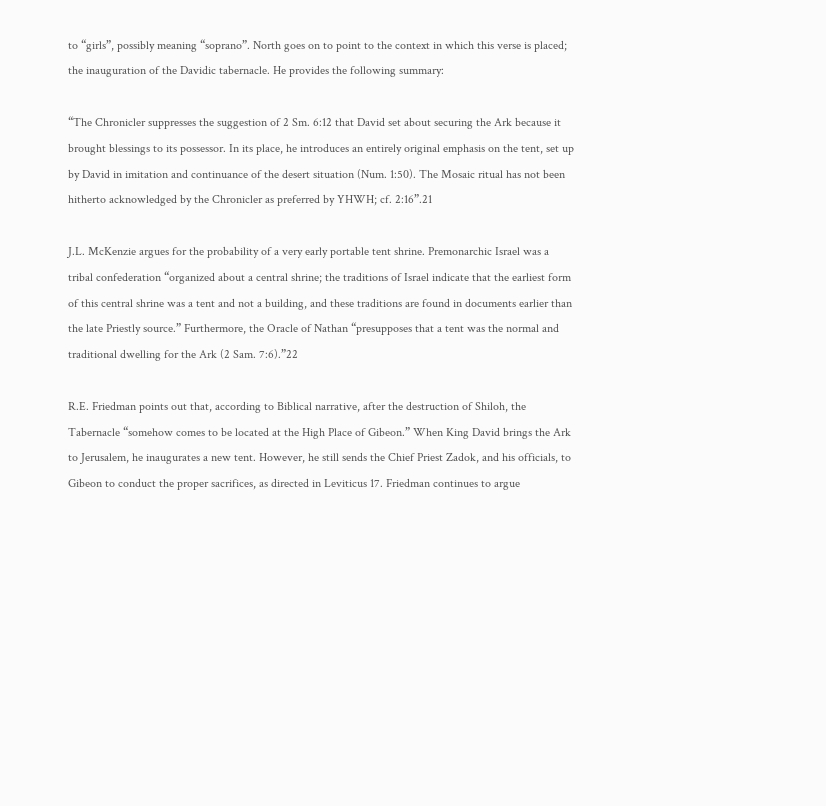to “girls”, possibly meaning “soprano”. North goes on to point to the context in which this verse is placed; the inauguration of the Davidic tabernacle. He provides the following summary:

“The Chronicler suppresses the suggestion of 2 Sm. 6:12 that David set about securing the Ark because it brought blessings to its possessor. In its place, he introduces an entirely original emphasis on the tent, set up by David in imitation and continuance of the desert situation (Num. 1:50). The Mosaic ritual has not been hitherto acknowledged by the Chronicler as preferred by YHWH; cf. 2:16”.21

J.L. McKenzie argues for the probability of a very early portable tent shrine. Premonarchic Israel was a tribal confederation “organized about a central shrine; the traditions of Israel indicate that the earliest form of this central shrine was a tent and not a building, and these traditions are found in documents earlier than the late Priestly source.” Furthermore, the Oracle of Nathan “presupposes that a tent was the normal and traditional dwelling for the Ark (2 Sam. 7:6).”22

R.E. Friedman points out that, according to Biblical narrative, after the destruction of Shiloh, the Tabernacle “somehow comes to be located at the High Place of Gibeon.” When King David brings the Ark to Jerusalem, he inaugurates a new tent. However, he still sends the Chief Priest Zadok, and his officials, to Gibeon to conduct the proper sacrifices, as directed in Leviticus 17. Friedman continues to argue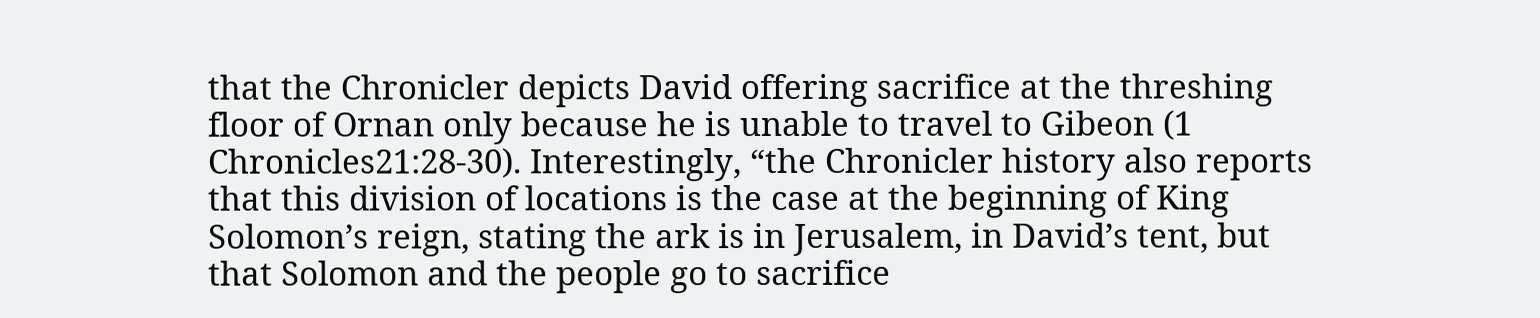that the Chronicler depicts David offering sacrifice at the threshing floor of Ornan only because he is unable to travel to Gibeon (1 Chronicles21:28-30). Interestingly, “the Chronicler history also reports that this division of locations is the case at the beginning of King Solomon’s reign, stating the ark is in Jerusalem, in David’s tent, but that Solomon and the people go to sacrifice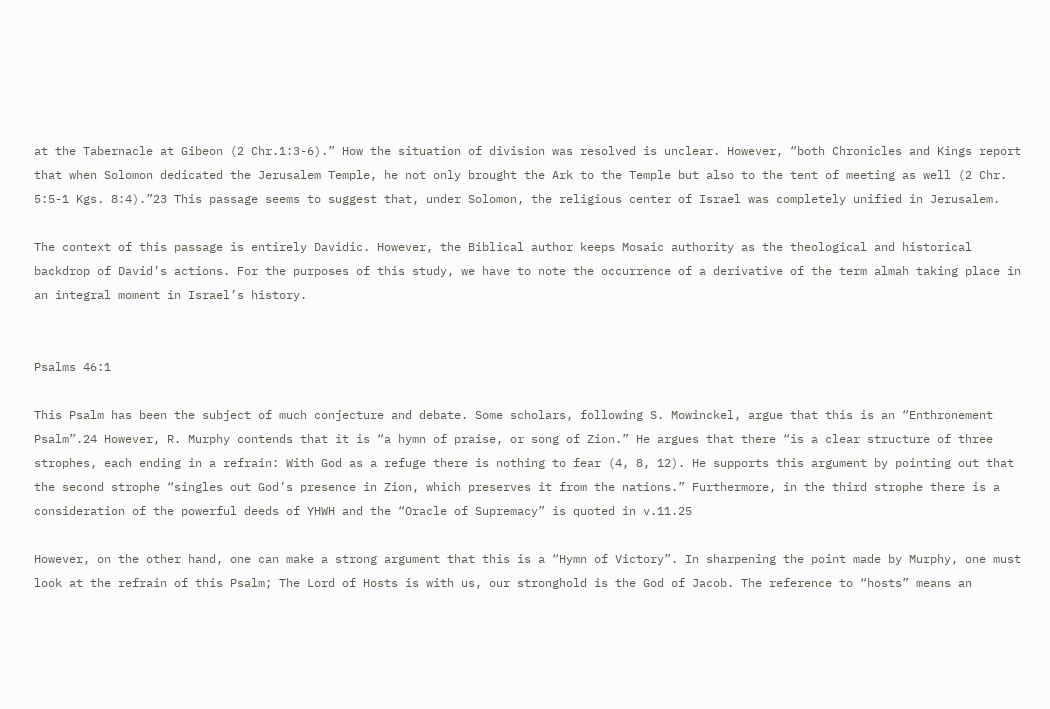at the Tabernacle at Gibeon (2 Chr.1:3-6).” How the situation of division was resolved is unclear. However, “both Chronicles and Kings report that when Solomon dedicated the Jerusalem Temple, he not only brought the Ark to the Temple but also to the tent of meeting as well (2 Chr. 5:5-1 Kgs. 8:4).”23 This passage seems to suggest that, under Solomon, the religious center of Israel was completely unified in Jerusalem.

The context of this passage is entirely Davidic. However, the Biblical author keeps Mosaic authority as the theological and historical backdrop of David’s actions. For the purposes of this study, we have to note the occurrence of a derivative of the term almah taking place in an integral moment in Israel’s history.


Psalms 46:1

This Psalm has been the subject of much conjecture and debate. Some scholars, following S. Mowinckel, argue that this is an “Enthronement Psalm”.24 However, R. Murphy contends that it is “a hymn of praise, or song of Zion.” He argues that there “is a clear structure of three strophes, each ending in a refrain: With God as a refuge there is nothing to fear (4, 8, 12). He supports this argument by pointing out that the second strophe “singles out God’s presence in Zion, which preserves it from the nations.” Furthermore, in the third strophe there is a consideration of the powerful deeds of YHWH and the “Oracle of Supremacy” is quoted in v.11.25

However, on the other hand, one can make a strong argument that this is a “Hymn of Victory”. In sharpening the point made by Murphy, one must look at the refrain of this Psalm; The Lord of Hosts is with us, our stronghold is the God of Jacob. The reference to “hosts” means an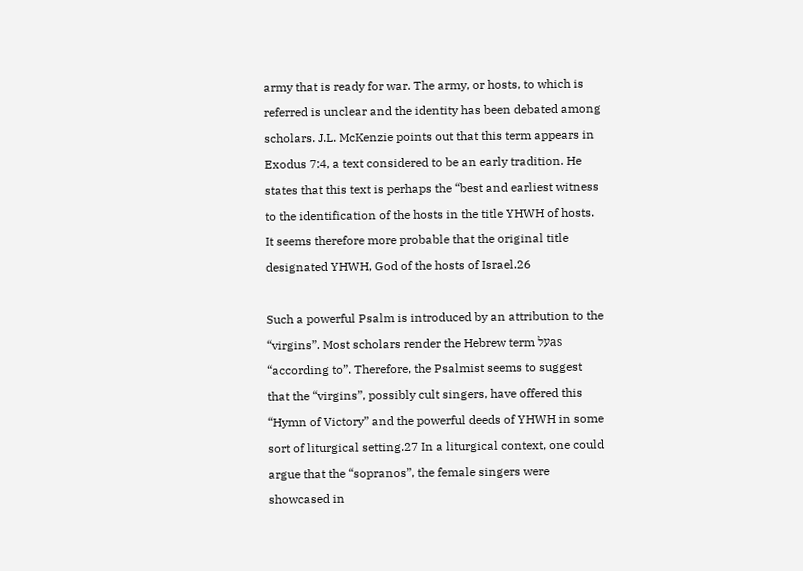army that is ready for war. The army, or hosts, to which is referred is unclear and the identity has been debated among scholars. J.L. McKenzie points out that this term appears in Exodus 7:4, a text considered to be an early tradition. He states that this text is perhaps the “best and earliest witness to the identification of the hosts in the title YHWH of hosts. It seems therefore more probable that the original title designated YHWH, God of the hosts of Israel.26

Such a powerful Psalm is introduced by an attribution to the “virgins”. Most scholars render the Hebrew term עלas “according to”. Therefore, the Psalmist seems to suggest that the “virgins”, possibly cult singers, have offered this “Hymn of Victory” and the powerful deeds of YHWH in some sort of liturgical setting.27 In a liturgical context, one could argue that the “sopranos”, the female singers were showcased in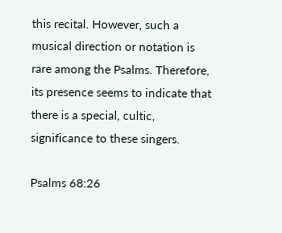this recital. However, such a musical direction or notation is rare among the Psalms. Therefore, its presence seems to indicate that there is a special, cultic, significance to these singers.

Psalms 68:26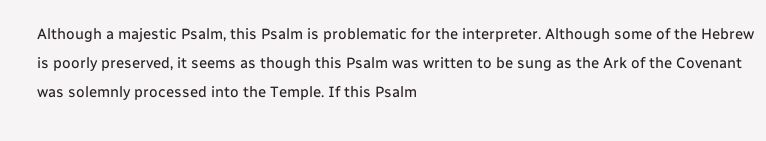Although a majestic Psalm, this Psalm is problematic for the interpreter. Although some of the Hebrew is poorly preserved, it seems as though this Psalm was written to be sung as the Ark of the Covenant was solemnly processed into the Temple. If this Psalm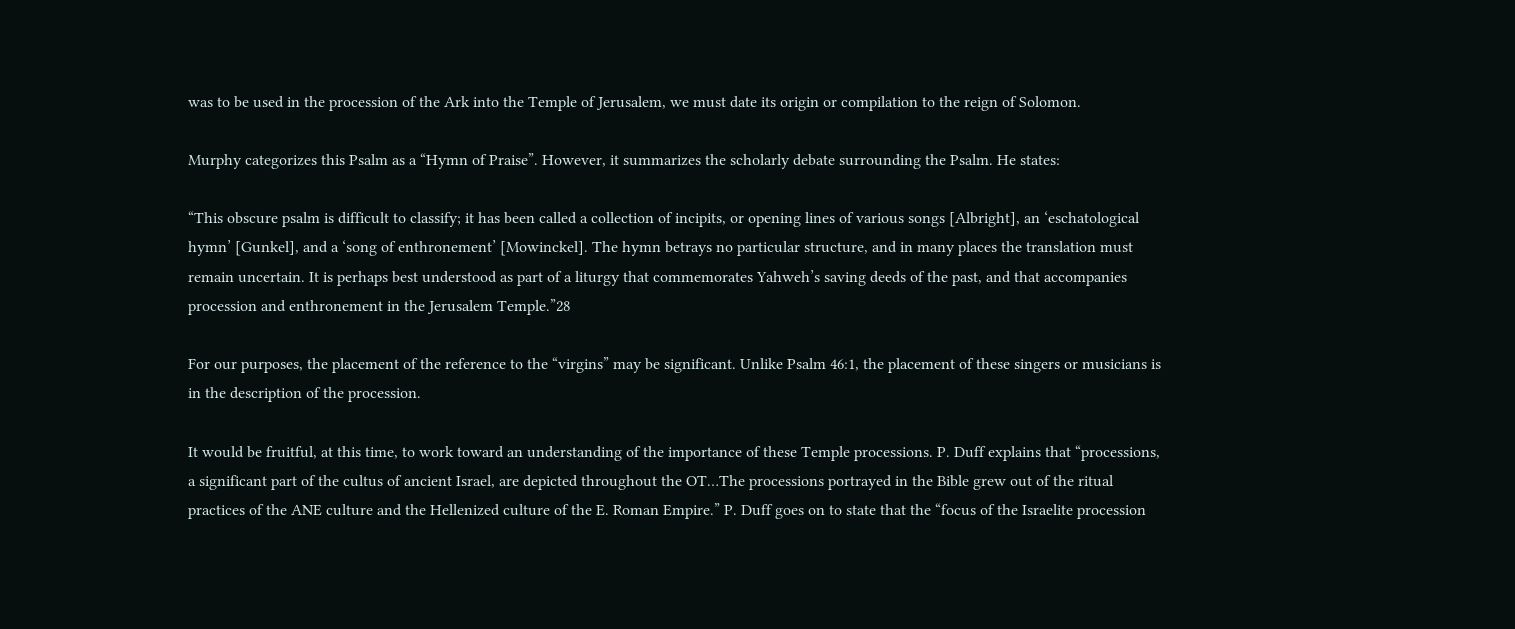was to be used in the procession of the Ark into the Temple of Jerusalem, we must date its origin or compilation to the reign of Solomon.

Murphy categorizes this Psalm as a “Hymn of Praise”. However, it summarizes the scholarly debate surrounding the Psalm. He states:

“This obscure psalm is difficult to classify; it has been called a collection of incipits, or opening lines of various songs [Albright], an ‘eschatological hymn’ [Gunkel], and a ‘song of enthronement’ [Mowinckel]. The hymn betrays no particular structure, and in many places the translation must remain uncertain. It is perhaps best understood as part of a liturgy that commemorates Yahweh’s saving deeds of the past, and that accompanies procession and enthronement in the Jerusalem Temple.”28

For our purposes, the placement of the reference to the “virgins” may be significant. Unlike Psalm 46:1, the placement of these singers or musicians is in the description of the procession.

It would be fruitful, at this time, to work toward an understanding of the importance of these Temple processions. P. Duff explains that “processions, a significant part of the cultus of ancient Israel, are depicted throughout the OT…The processions portrayed in the Bible grew out of the ritual practices of the ANE culture and the Hellenized culture of the E. Roman Empire.” P. Duff goes on to state that the “focus of the Israelite procession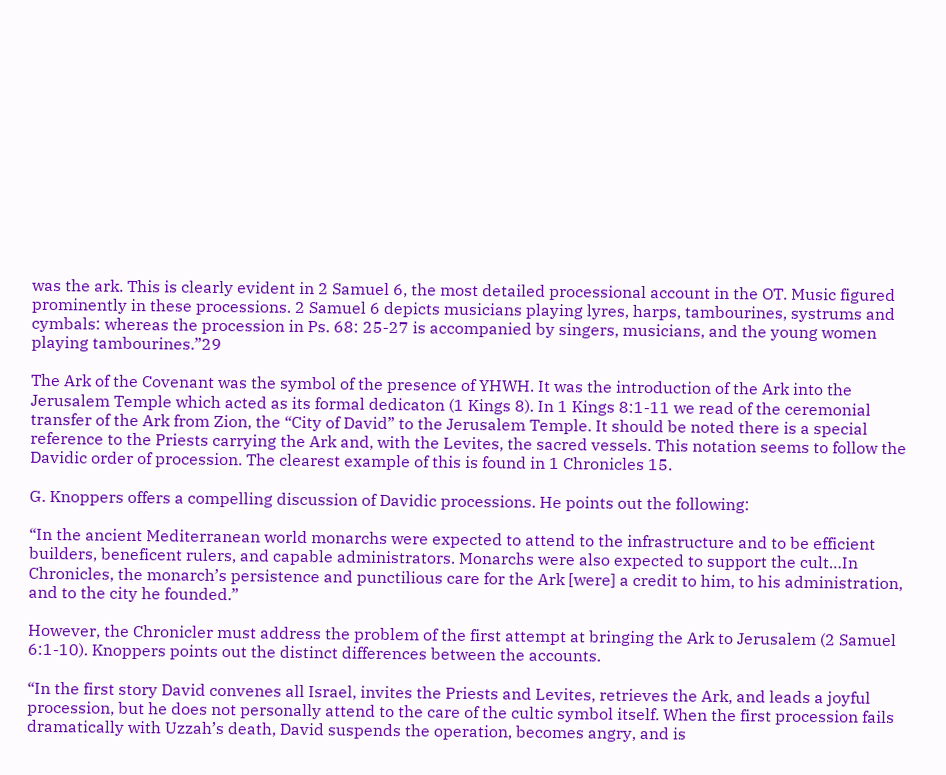was the ark. This is clearly evident in 2 Samuel 6, the most detailed processional account in the OT. Music figured prominently in these processions. 2 Samuel 6 depicts musicians playing lyres, harps, tambourines, systrums and cymbals: whereas the procession in Ps. 68: 25-27 is accompanied by singers, musicians, and the young women playing tambourines.”29

The Ark of the Covenant was the symbol of the presence of YHWH. It was the introduction of the Ark into the Jerusalem Temple which acted as its formal dedicaton (1 Kings 8). In 1 Kings 8:1-11 we read of the ceremonial transfer of the Ark from Zion, the “City of David” to the Jerusalem Temple. It should be noted there is a special reference to the Priests carrying the Ark and, with the Levites, the sacred vessels. This notation seems to follow the Davidic order of procession. The clearest example of this is found in 1 Chronicles 15.

G. Knoppers offers a compelling discussion of Davidic processions. He points out the following:

“In the ancient Mediterranean world monarchs were expected to attend to the infrastructure and to be efficient builders, beneficent rulers, and capable administrators. Monarchs were also expected to support the cult…In Chronicles, the monarch’s persistence and punctilious care for the Ark [were] a credit to him, to his administration, and to the city he founded.”

However, the Chronicler must address the problem of the first attempt at bringing the Ark to Jerusalem (2 Samuel 6:1-10). Knoppers points out the distinct differences between the accounts.

“In the first story David convenes all Israel, invites the Priests and Levites, retrieves the Ark, and leads a joyful procession, but he does not personally attend to the care of the cultic symbol itself. When the first procession fails dramatically with Uzzah’s death, David suspends the operation, becomes angry, and is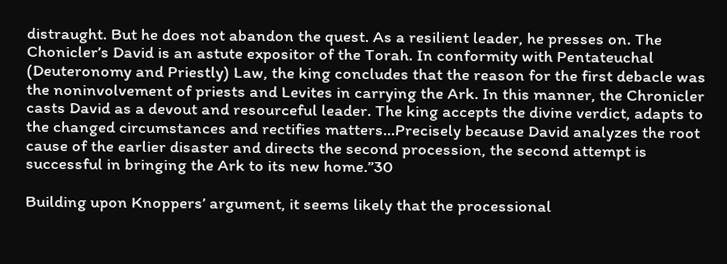distraught. But he does not abandon the quest. As a resilient leader, he presses on. The Chonicler’s David is an astute expositor of the Torah. In conformity with Pentateuchal (Deuteronomy and Priestly) Law, the king concludes that the reason for the first debacle was the noninvolvement of priests and Levites in carrying the Ark. In this manner, the Chronicler casts David as a devout and resourceful leader. The king accepts the divine verdict, adapts to the changed circumstances and rectifies matters…Precisely because David analyzes the root cause of the earlier disaster and directs the second procession, the second attempt is successful in bringing the Ark to its new home.”30

Building upon Knoppers’ argument, it seems likely that the processional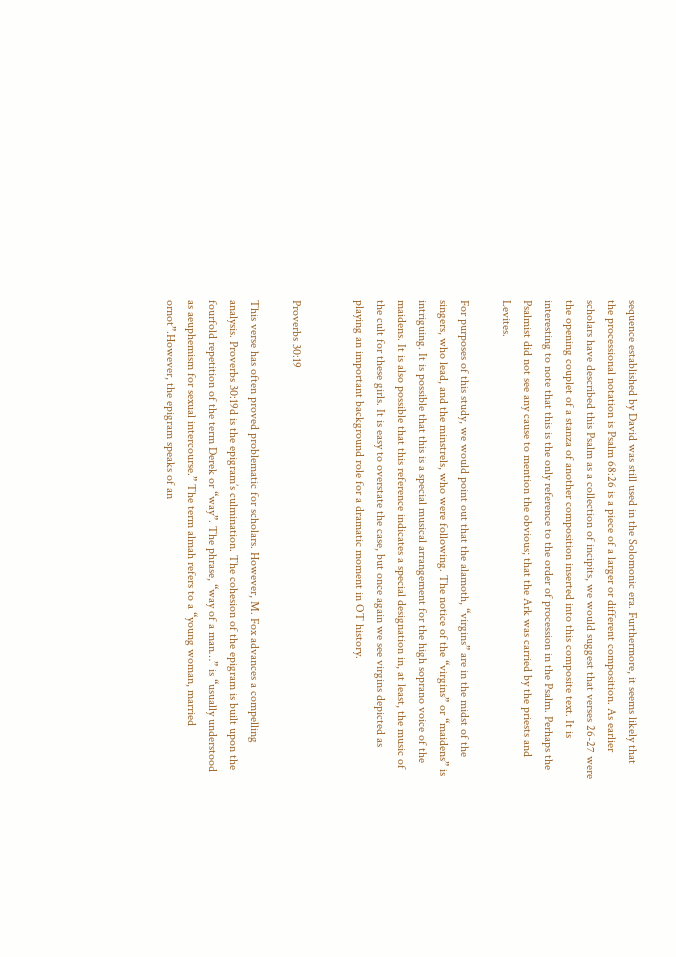sequence established by David was still used in the Solomonic era. Furthermore, it seems likely that the processional notation is Psalm 68:26 is a piece of a larger or different composition. As earlier scholars have described this Psalm as a collection of incipits, we would suggest that verses 26-27 were the opening couplet of a stanza of another composition inserted into this composite text. It is interesting to note that this is the only reference to the order of procession in the Psalm. Perhaps the Psalmist did not see any cause to mention the obvious; that the Ark was carried by the priests and Levites.

For purposes of this study, we would point out that the alamoth, “virgins” are in the midst of the singers, who lead, and the minstrels, who were following. The notice of the “virgins” or “maidens” is intriguing. It is possible that this is a special musical arrangement for the high soprano voice of the maidens. It is also possible that this reference indicates a special designation in, at least, the music of the cult for these girls. It is easy to overstate the case, but once again we see virgins depicted as playing an important background role for a dramatic moment in OT history.


Proverbs 30:19

This verse has often proved problematic for scholars. However, M. Fox advances a compelling analysis. Proverbs 30:19d is the epigram’s culmination. The cohesion of the epigram is built upon the fourfold repetition of the term Derek or “way”. The phrase, “way of a man…” is “usually understood as aeuphemism for sexual intercourse.” The term almah refers to a “young woman, married ornot”.However, the epigram speaks of an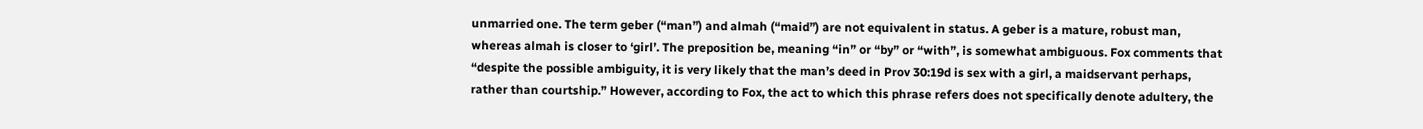unmarried one. The term geber (“man”) and almah (“maid”) are not equivalent in status. A geber is a mature, robust man, whereas almah is closer to ‘girl’. The preposition be, meaning “in” or “by” or “with”, is somewhat ambiguous. Fox comments that “despite the possible ambiguity, it is very likely that the man’s deed in Prov 30:19d is sex with a girl, a maidservant perhaps, rather than courtship.” However, according to Fox, the act to which this phrase refers does not specifically denote adultery, the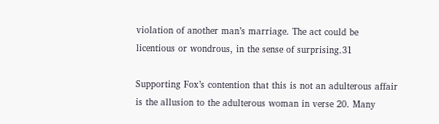violation of another man’s marriage. The act could be licentious or wondrous, in the sense of surprising.31

Supporting Fox’s contention that this is not an adulterous affair is the allusion to the adulterous woman in verse 20. Many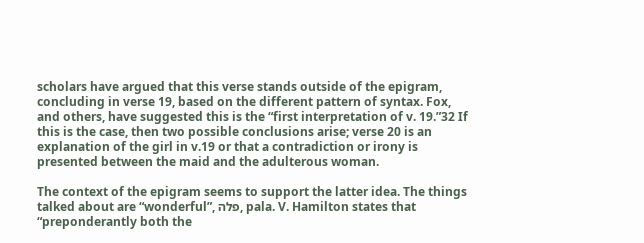scholars have argued that this verse stands outside of the epigram, concluding in verse 19, based on the different pattern of syntax. Fox, and others, have suggested this is the “first interpretation of v. 19.”32 If this is the case, then two possible conclusions arise; verse 20 is an explanation of the girl in v.19 or that a contradiction or irony is presented between the maid and the adulterous woman.

The context of the epigram seems to support the latter idea. The things talked about are “wonderful”, פלה, pala. V. Hamilton states that “preponderantly both the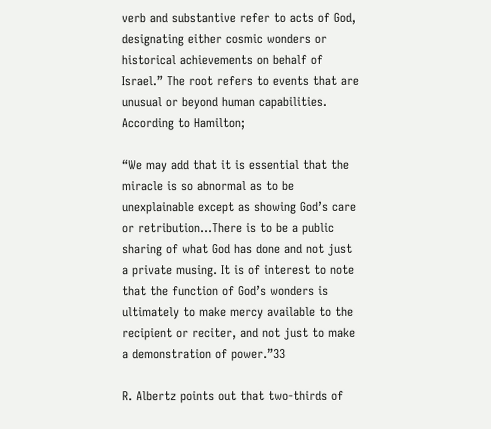verb and substantive refer to acts of God, designating either cosmic wonders or historical achievements on behalf of Israel.” The root refers to events that are unusual or beyond human capabilities. According to Hamilton;

“We may add that it is essential that the miracle is so abnormal as to be unexplainable except as showing God’s care or retribution…There is to be a public sharing of what God has done and not just a private musing. It is of interest to note that the function of God’s wonders is ultimately to make mercy available to the recipient or reciter, and not just to make a demonstration of power.”33

R. Albertz points out that two-thirds of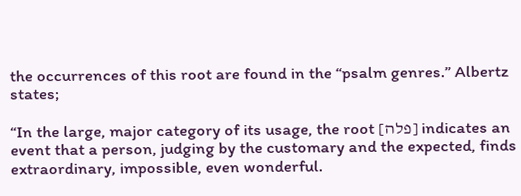the occurrences of this root are found in the “psalm genres.” Albertz states;

“In the large, major category of its usage, the root [פלה] indicates an event that a person, judging by the customary and the expected, finds extraordinary, impossible, even wonderful.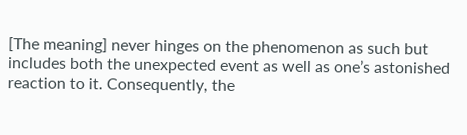[The meaning] never hinges on the phenomenon as such but includes both the unexpected event as well as one’s astonished reaction to it. Consequently, the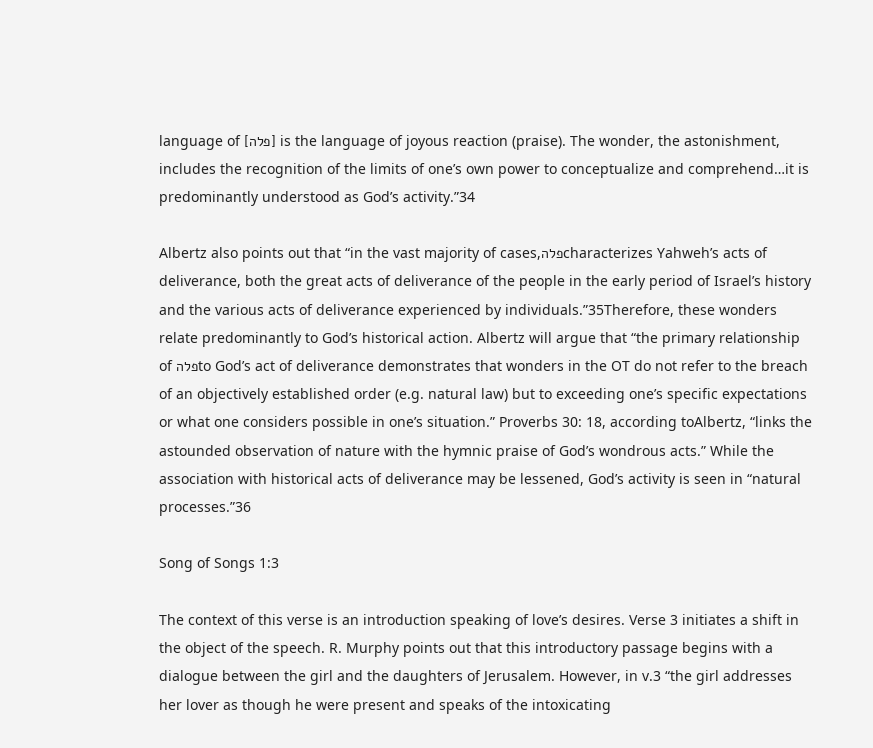language of [פלה] is the language of joyous reaction (praise). The wonder, the astonishment, includes the recognition of the limits of one’s own power to conceptualize and comprehend…it is predominantly understood as God’s activity.”34

Albertz also points out that “in the vast majority of cases,פלהcharacterizes Yahweh’s acts of deliverance, both the great acts of deliverance of the people in the early period of Israel’s history and the various acts of deliverance experienced by individuals.”35Therefore, these wonders relate predominantly to God’s historical action. Albertz will argue that “the primary relationship of פלהto God’s act of deliverance demonstrates that wonders in the OT do not refer to the breach of an objectively established order (e.g. natural law) but to exceeding one’s specific expectations or what one considers possible in one’s situation.” Proverbs 30: 18, according toAlbertz, “links the astounded observation of nature with the hymnic praise of God’s wondrous acts.” While the association with historical acts of deliverance may be lessened, God’s activity is seen in “natural processes.”36

Song of Songs 1:3

The context of this verse is an introduction speaking of love’s desires. Verse 3 initiates a shift in the object of the speech. R. Murphy points out that this introductory passage begins with a dialogue between the girl and the daughters of Jerusalem. However, in v.3 “the girl addresses her lover as though he were present and speaks of the intoxicating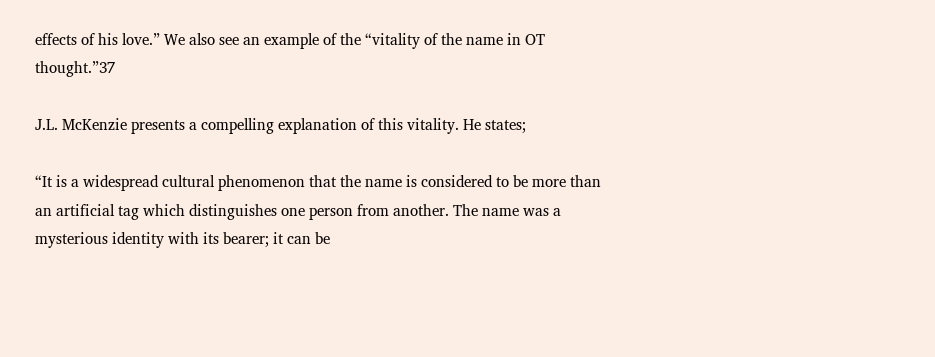effects of his love.” We also see an example of the “vitality of the name in OT thought.”37

J.L. McKenzie presents a compelling explanation of this vitality. He states;

“It is a widespread cultural phenomenon that the name is considered to be more than an artificial tag which distinguishes one person from another. The name was a mysterious identity with its bearer; it can be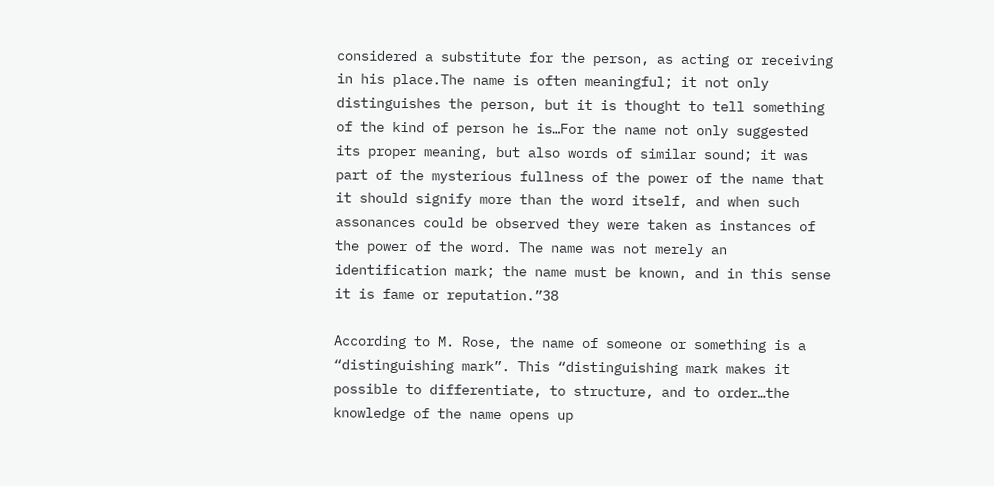considered a substitute for the person, as acting or receiving in his place.The name is often meaningful; it not only distinguishes the person, but it is thought to tell something of the kind of person he is…For the name not only suggested its proper meaning, but also words of similar sound; it was part of the mysterious fullness of the power of the name that it should signify more than the word itself, and when such assonances could be observed they were taken as instances of the power of the word. The name was not merely an identification mark; the name must be known, and in this sense it is fame or reputation.”38

According to M. Rose, the name of someone or something is a “distinguishing mark”. This “distinguishing mark makes it possible to differentiate, to structure, and to order…the knowledge of the name opens up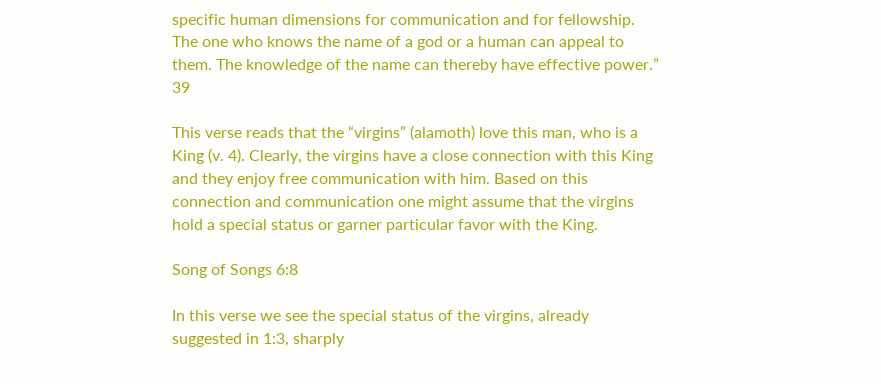specific human dimensions for communication and for fellowship. The one who knows the name of a god or a human can appeal to them. The knowledge of the name can thereby have effective power.” 39

This verse reads that the “virgins” (alamoth) love this man, who is a King (v. 4). Clearly, the virgins have a close connection with this King and they enjoy free communication with him. Based on this connection and communication one might assume that the virgins hold a special status or garner particular favor with the King.

Song of Songs 6:8

In this verse we see the special status of the virgins, already suggested in 1:3, sharply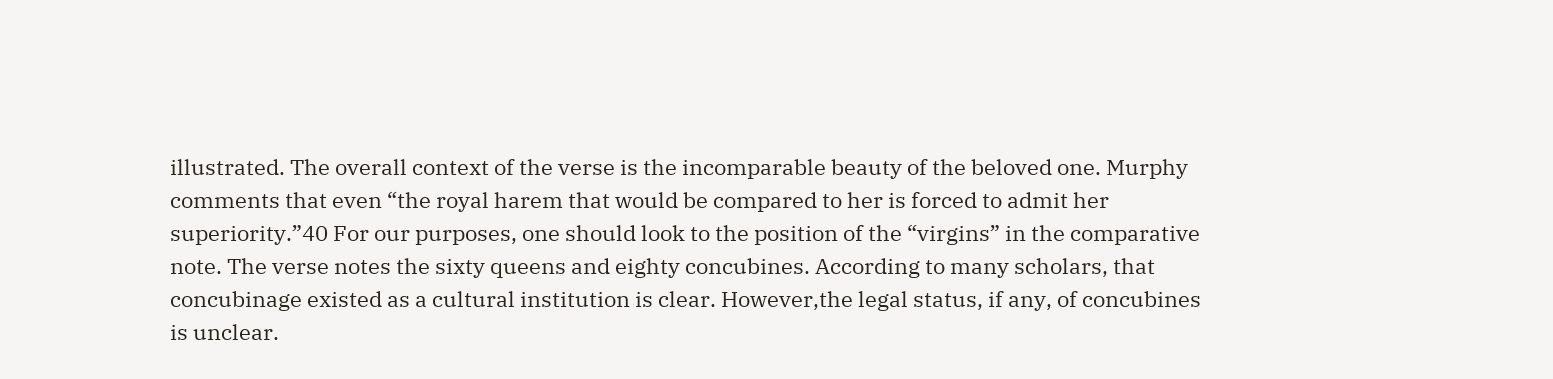illustrated. The overall context of the verse is the incomparable beauty of the beloved one. Murphy comments that even “the royal harem that would be compared to her is forced to admit her superiority.”40 For our purposes, one should look to the position of the “virgins” in the comparative note. The verse notes the sixty queens and eighty concubines. According to many scholars, that concubinage existed as a cultural institution is clear. However,the legal status, if any, of concubines is unclear.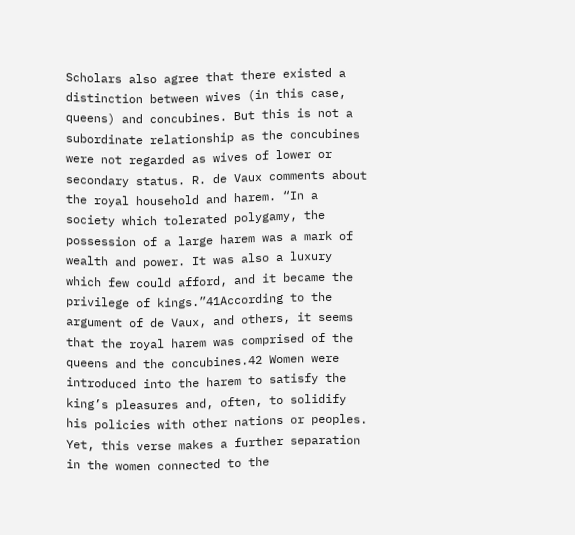Scholars also agree that there existed a distinction between wives (in this case, queens) and concubines. But this is not a subordinate relationship as the concubines were not regarded as wives of lower or secondary status. R. de Vaux comments about the royal household and harem. “In a society which tolerated polygamy, the possession of a large harem was a mark of wealth and power. It was also a luxury which few could afford, and it became the privilege of kings.”41According to the argument of de Vaux, and others, it seems that the royal harem was comprised of the queens and the concubines.42 Women were introduced into the harem to satisfy the king’s pleasures and, often, to solidify his policies with other nations or peoples. Yet, this verse makes a further separation in the women connected to the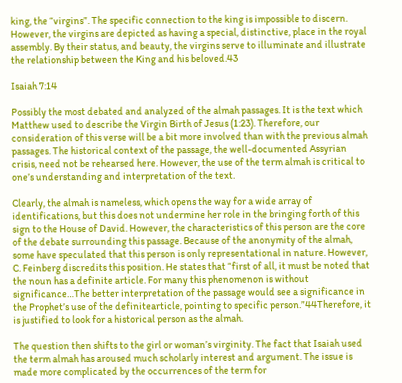king, the “virgins”. The specific connection to the king is impossible to discern. However, the virgins are depicted as having a special, distinctive, place in the royal assembly. By their status, and beauty, the virgins serve to illuminate and illustrate the relationship between the King and his beloved.43

Isaiah 7:14

Possibly the most debated and analyzed of the almah passages. It is the text which Matthew used to describe the Virgin Birth of Jesus (1:23). Therefore, our consideration of this verse will be a bit more involved than with the previous almah passages. The historical context of the passage, the well-documented Assyrian crisis, need not be rehearsed here. However, the use of the term almah is critical to one’s understanding and interpretation of the text.

Clearly, the almah is nameless, which opens the way for a wide array of identifications, but this does not undermine her role in the bringing forth of this sign to the House of David. However, the characteristics of this person are the core of the debate surrounding this passage. Because of the anonymity of the almah, some have speculated that this person is only representational in nature. However, C. Feinberg discredits this position. He states that “first of all, it must be noted that the noun has a definite article. For many this phenomenon is without significance…The better interpretation of the passage would see a significance in the Prophet’s use of the definitearticle, pointing to specific person.”44Therefore, it is justified to look for a historical person as the almah.

The question then shifts to the girl or woman’s virginity. The fact that Isaiah used the term almah has aroused much scholarly interest and argument. The issue is made more complicated by the occurrences of the term for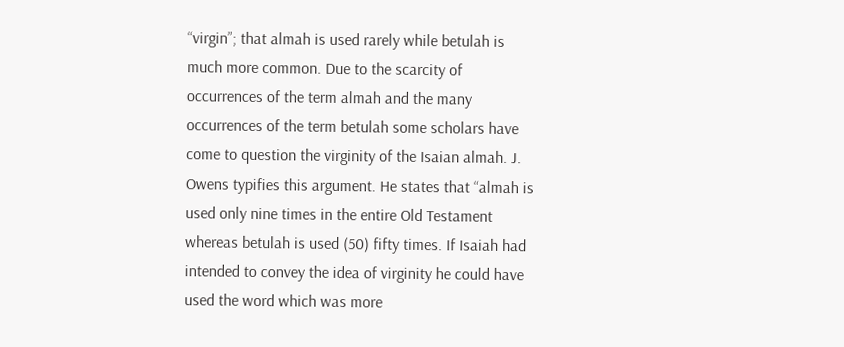“virgin”; that almah is used rarely while betulah is much more common. Due to the scarcity of occurrences of the term almah and the many occurrences of the term betulah some scholars have come to question the virginity of the Isaian almah. J. Owens typifies this argument. He states that “almah is used only nine times in the entire Old Testament whereas betulah is used (50) fifty times. If Isaiah had intended to convey the idea of virginity he could have used the word which was more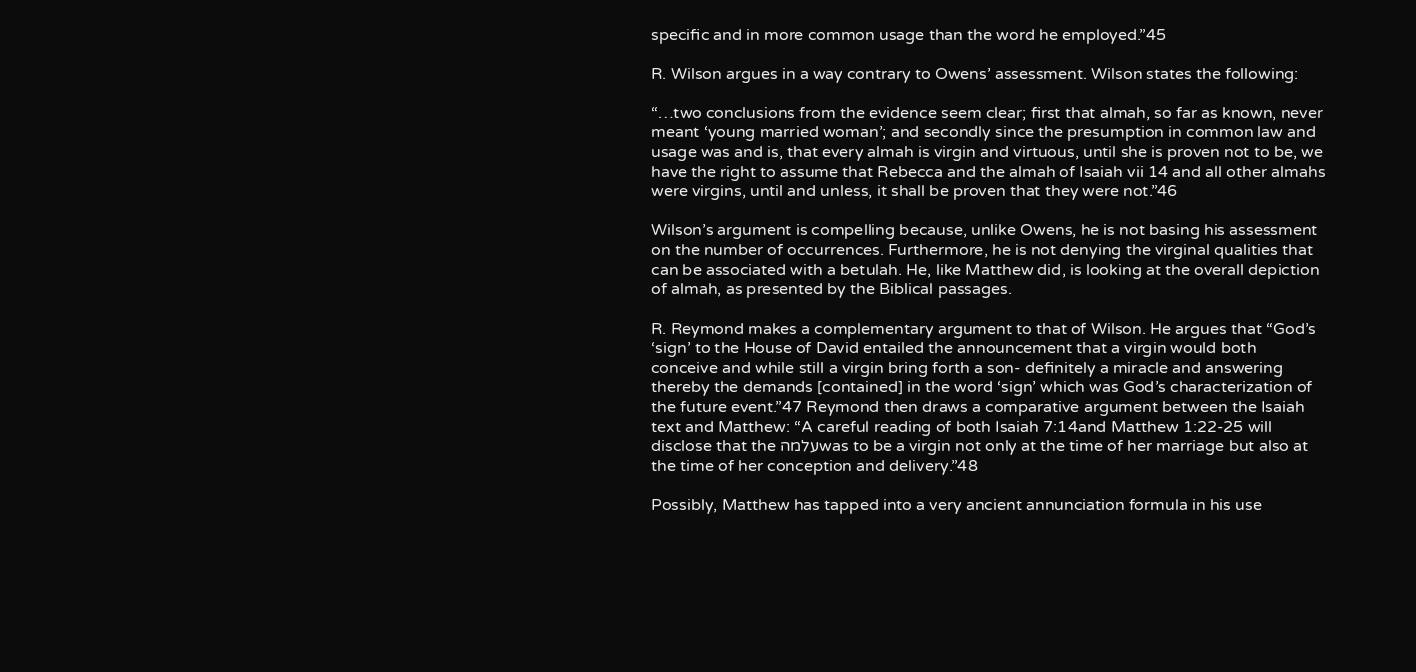specific and in more common usage than the word he employed.”45

R. Wilson argues in a way contrary to Owens’ assessment. Wilson states the following:

“…two conclusions from the evidence seem clear; first that almah, so far as known, never meant ‘young married woman’; and secondly since the presumption in common law and usage was and is, that every almah is virgin and virtuous, until she is proven not to be, we have the right to assume that Rebecca and the almah of Isaiah vii 14 and all other almahs were virgins, until and unless, it shall be proven that they were not.”46

Wilson’s argument is compelling because, unlike Owens, he is not basing his assessment on the number of occurrences. Furthermore, he is not denying the virginal qualities that can be associated with a betulah. He, like Matthew did, is looking at the overall depiction of almah, as presented by the Biblical passages.

R. Reymond makes a complementary argument to that of Wilson. He argues that “God’s ‘sign’ to the House of David entailed the announcement that a virgin would both conceive and while still a virgin bring forth a son- definitely a miracle and answering thereby the demands [contained] in the word ‘sign’ which was God’s characterization of the future event.”47 Reymond then draws a comparative argument between the Isaiah text and Matthew: “A careful reading of both Isaiah 7:14and Matthew 1:22-25 will disclose that the עלמהwas to be a virgin not only at the time of her marriage but also at the time of her conception and delivery.”48

Possibly, Matthew has tapped into a very ancient annunciation formula in his use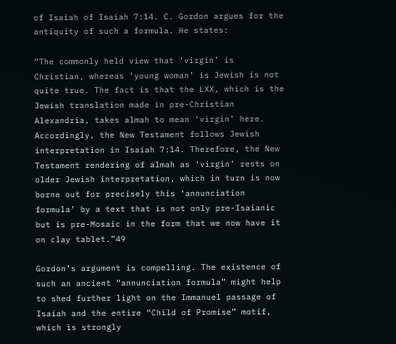of Isaiah of Isaiah 7:14. C. Gordon argues for the antiquity of such a formula. He states:

“The commonly held view that ‘virgin’ is Christian, whereas ‘young woman’ is Jewish is not quite true. The fact is that the LXX, which is the Jewish translation made in pre-Christian Alexandria, takes almah to mean ‘virgin’ here. Accordingly, the New Testament follows Jewish interpretation in Isaiah 7:14. Therefore, the New Testament rendering of almah as ‘virgin’ rests on older Jewish interpretation, which in turn is now borne out for precisely this ‘annunciation formula’ by a text that is not only pre-Isaianic but is pre-Mosaic in the form that we now have it on clay tablet.”49

Gordon’s argument is compelling. The existence of such an ancient “annunciation formula” might help to shed further light on the Immanuel passage of Isaiah and the entire “Child of Promise” motif, which is strongly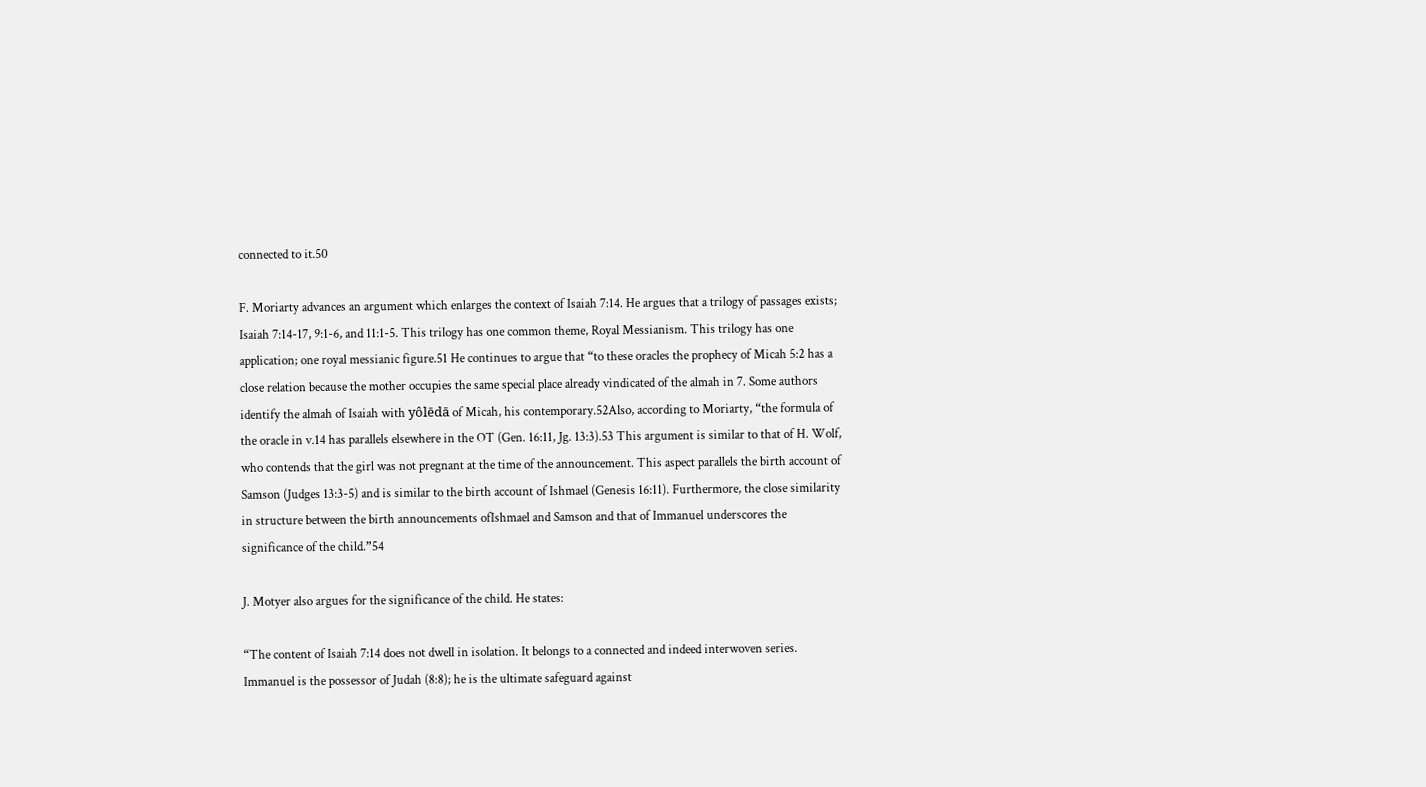connected to it.50

F. Moriarty advances an argument which enlarges the context of Isaiah 7:14. He argues that a trilogy of passages exists; Isaiah 7:14-17, 9:1-6, and 11:1-5. This trilogy has one common theme, Royal Messianism. This trilogy has one application; one royal messianic figure.51 He continues to argue that “to these oracles the prophecy of Micah 5:2 has a close relation because the mother occupies the same special place already vindicated of the almah in 7. Some authors identify the almah of Isaiah with yôlēdā of Micah, his contemporary.52Also, according to Moriarty, “the formula of the oracle in v.14 has parallels elsewhere in the OT (Gen. 16:11, Jg. 13:3).53 This argument is similar to that of H. Wolf, who contends that the girl was not pregnant at the time of the announcement. This aspect parallels the birth account of Samson (Judges 13:3-5) and is similar to the birth account of Ishmael (Genesis 16:11). Furthermore, the close similarity in structure between the birth announcements ofIshmael and Samson and that of Immanuel underscores the significance of the child.”54

J. Motyer also argues for the significance of the child. He states:

“The content of Isaiah 7:14 does not dwell in isolation. It belongs to a connected and indeed interwoven series. Immanuel is the possessor of Judah (8:8); he is the ultimate safeguard against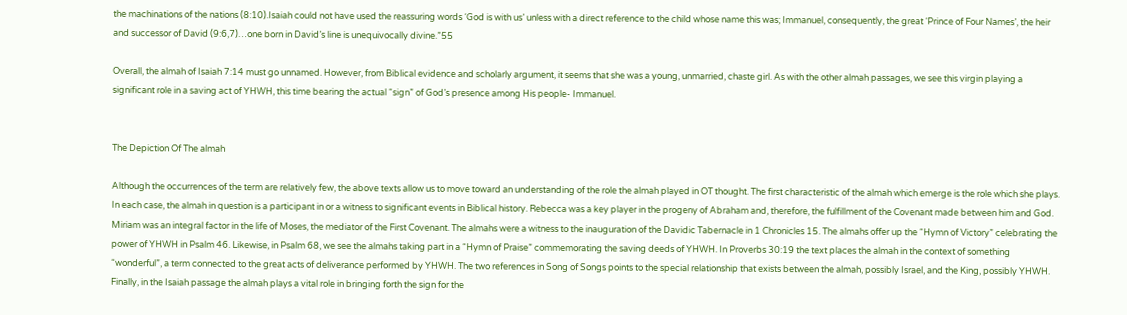the machinations of the nations (8:10).Isaiah could not have used the reassuring words ‘God is with us’ unless with a direct reference to the child whose name this was; Immanuel, consequently, the great ‘Prince of Four Names’, the heir and successor of David (9:6,7)…one born in David’s line is unequivocally divine.”55

Overall, the almah of Isaiah 7:14 must go unnamed. However, from Biblical evidence and scholarly argument, it seems that she was a young, unmarried, chaste girl. As with the other almah passages, we see this virgin playing a significant role in a saving act of YHWH, this time bearing the actual “sign” of God’s presence among His people- Immanuel.


The Depiction Of The almah

Although the occurrences of the term are relatively few, the above texts allow us to move toward an understanding of the role the almah played in OT thought. The first characteristic of the almah which emerge is the role which she plays. In each case, the almah in question is a participant in or a witness to significant events in Biblical history. Rebecca was a key player in the progeny of Abraham and, therefore, the fulfillment of the Covenant made between him and God. Miriam was an integral factor in the life of Moses, the mediator of the First Covenant. The almahs were a witness to the inauguration of the Davidic Tabernacle in 1 Chronicles 15. The almahs offer up the “Hymn of Victory” celebrating the power of YHWH in Psalm 46. Likewise, in Psalm 68, we see the almahs taking part in a “Hymn of Praise” commemorating the saving deeds of YHWH. In Proverbs 30:19 the text places the almah in the context of something “wonderful”, a term connected to the great acts of deliverance performed by YHWH. The two references in Song of Songs points to the special relationship that exists between the almah, possibly Israel, and the King, possibly YHWH. Finally, in the Isaiah passage the almah plays a vital role in bringing forth the sign for the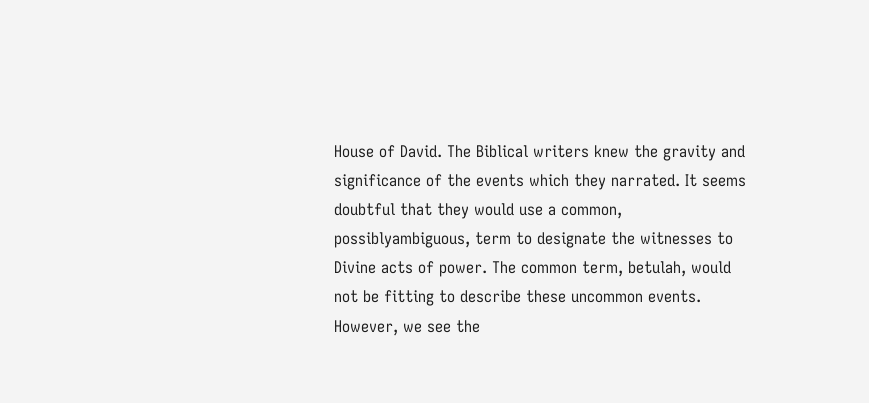House of David. The Biblical writers knew the gravity and significance of the events which they narrated. It seems doubtful that they would use a common, possiblyambiguous, term to designate the witnesses to Divine acts of power. The common term, betulah, would not be fitting to describe these uncommon events. However, we see the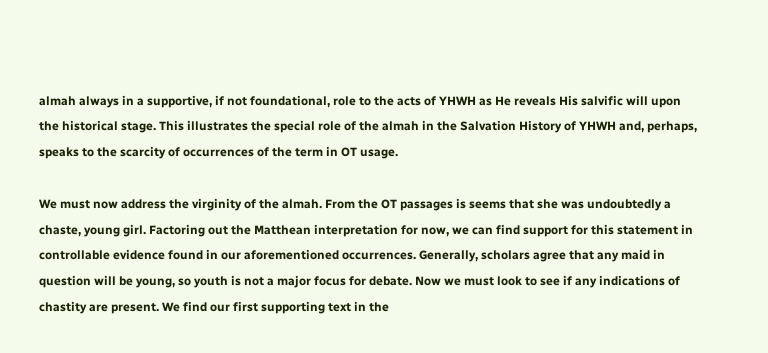almah always in a supportive, if not foundational, role to the acts of YHWH as He reveals His salvific will upon the historical stage. This illustrates the special role of the almah in the Salvation History of YHWH and, perhaps, speaks to the scarcity of occurrences of the term in OT usage.

We must now address the virginity of the almah. From the OT passages is seems that she was undoubtedly a chaste, young girl. Factoring out the Matthean interpretation for now, we can find support for this statement in controllable evidence found in our aforementioned occurrences. Generally, scholars agree that any maid in question will be young, so youth is not a major focus for debate. Now we must look to see if any indications of chastity are present. We find our first supporting text in the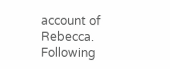account of Rebecca. Following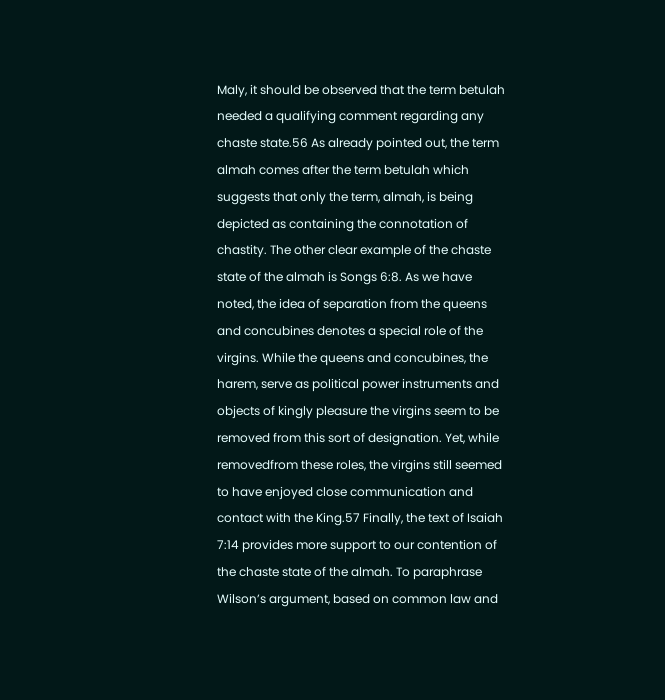Maly, it should be observed that the term betulah needed a qualifying comment regarding any chaste state.56 As already pointed out, the term almah comes after the term betulah which suggests that only the term, almah, is being depicted as containing the connotation of chastity. The other clear example of the chaste state of the almah is Songs 6:8. As we have noted, the idea of separation from the queens and concubines denotes a special role of the virgins. While the queens and concubines, the harem, serve as political power instruments and objects of kingly pleasure the virgins seem to be removed from this sort of designation. Yet, while removedfrom these roles, the virgins still seemed to have enjoyed close communication and contact with the King.57 Finally, the text of Isaiah 7:14 provides more support to our contention of the chaste state of the almah. To paraphrase Wilson’s argument, based on common law and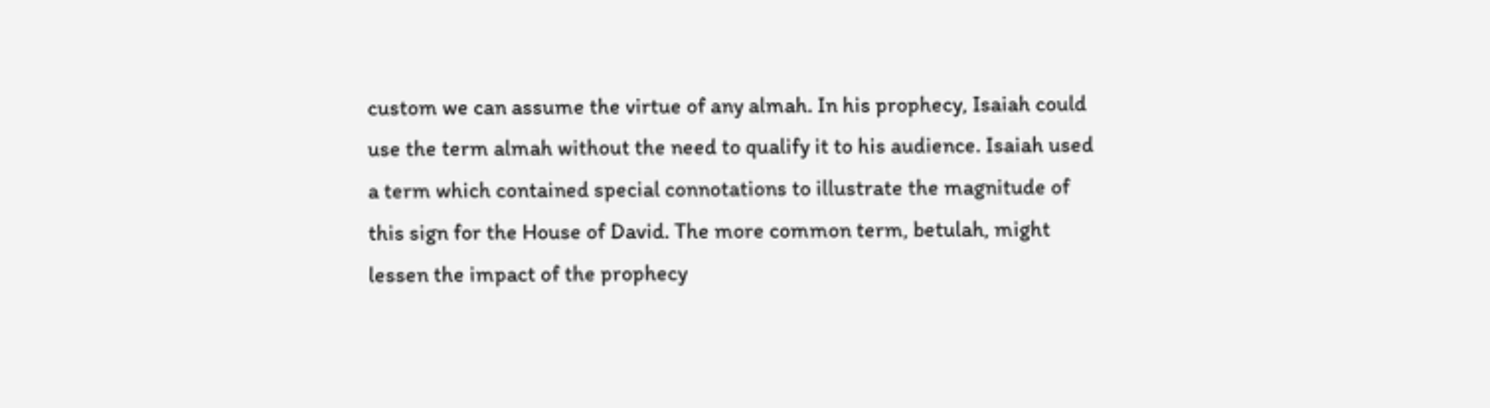custom we can assume the virtue of any almah. In his prophecy, Isaiah could use the term almah without the need to qualify it to his audience. Isaiah used a term which contained special connotations to illustrate the magnitude of this sign for the House of David. The more common term, betulah, might lessen the impact of the prophecy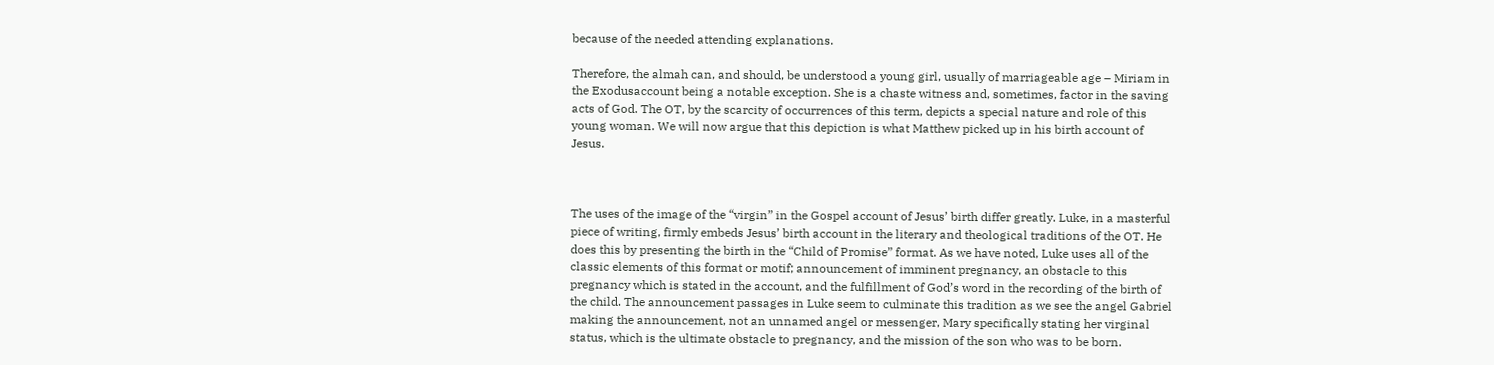because of the needed attending explanations.

Therefore, the almah can, and should, be understood a young girl, usually of marriageable age – Miriam in the Exodusaccount being a notable exception. She is a chaste witness and, sometimes, factor in the saving acts of God. The OT, by the scarcity of occurrences of this term, depicts a special nature and role of this young woman. We will now argue that this depiction is what Matthew picked up in his birth account of Jesus.



The uses of the image of the “virgin” in the Gospel account of Jesus’ birth differ greatly. Luke, in a masterful piece of writing, firmly embeds Jesus’ birth account in the literary and theological traditions of the OT. He does this by presenting the birth in the “Child of Promise” format. As we have noted, Luke uses all of the classic elements of this format or motif; announcement of imminent pregnancy, an obstacle to this pregnancy which is stated in the account, and the fulfillment of God’s word in the recording of the birth of the child. The announcement passages in Luke seem to culminate this tradition as we see the angel Gabriel making the announcement, not an unnamed angel or messenger, Mary specifically stating her virginal status, which is the ultimate obstacle to pregnancy, and the mission of the son who was to be born.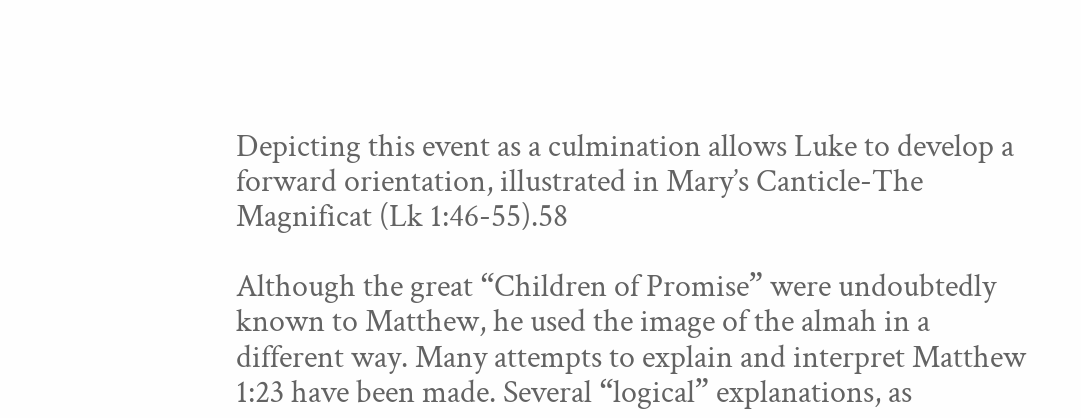Depicting this event as a culmination allows Luke to develop a forward orientation, illustrated in Mary’s Canticle-The Magnificat (Lk 1:46-55).58

Although the great “Children of Promise” were undoubtedly known to Matthew, he used the image of the almah in a different way. Many attempts to explain and interpret Matthew 1:23 have been made. Several “logical” explanations, as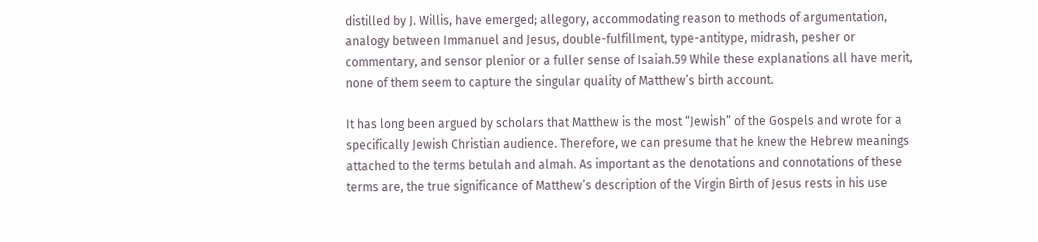distilled by J. Willis, have emerged; allegory, accommodating reason to methods of argumentation, analogy between Immanuel and Jesus, double-fulfillment, type-antitype, midrash, pesher or commentary, and sensor plenior or a fuller sense of Isaiah.59 While these explanations all have merit, none of them seem to capture the singular quality of Matthew’s birth account.

It has long been argued by scholars that Matthew is the most “Jewish” of the Gospels and wrote for a specifically Jewish Christian audience. Therefore, we can presume that he knew the Hebrew meanings attached to the terms betulah and almah. As important as the denotations and connotations of these terms are, the true significance of Matthew’s description of the Virgin Birth of Jesus rests in his use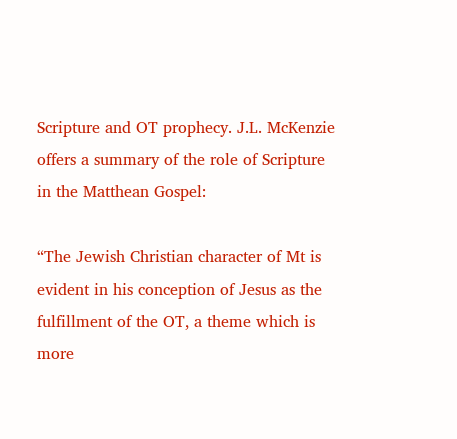Scripture and OT prophecy. J.L. McKenzie offers a summary of the role of Scripture in the Matthean Gospel:

“The Jewish Christian character of Mt is evident in his conception of Jesus as the fulfillment of the OT, a theme which is more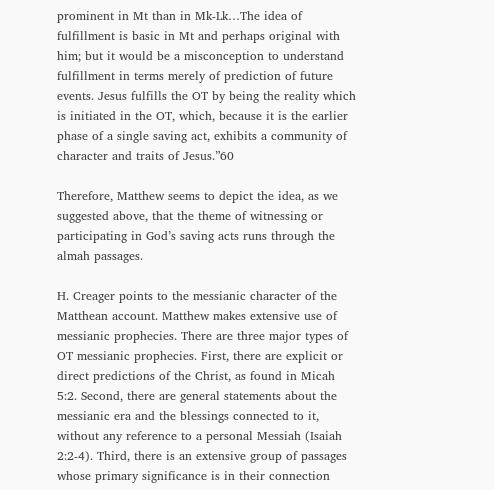prominent in Mt than in Mk-Lk…The idea of fulfillment is basic in Mt and perhaps original with him; but it would be a misconception to understand fulfillment in terms merely of prediction of future events. Jesus fulfills the OT by being the reality which is initiated in the OT, which, because it is the earlier phase of a single saving act, exhibits a community of character and traits of Jesus.”60

Therefore, Matthew seems to depict the idea, as we suggested above, that the theme of witnessing or participating in God’s saving acts runs through the almah passages.

H. Creager points to the messianic character of the Matthean account. Matthew makes extensive use of messianic prophecies. There are three major types of OT messianic prophecies. First, there are explicit or direct predictions of the Christ, as found in Micah 5:2. Second, there are general statements about the messianic era and the blessings connected to it, without any reference to a personal Messiah (Isaiah 2:2-4). Third, there is an extensive group of passages whose primary significance is in their connection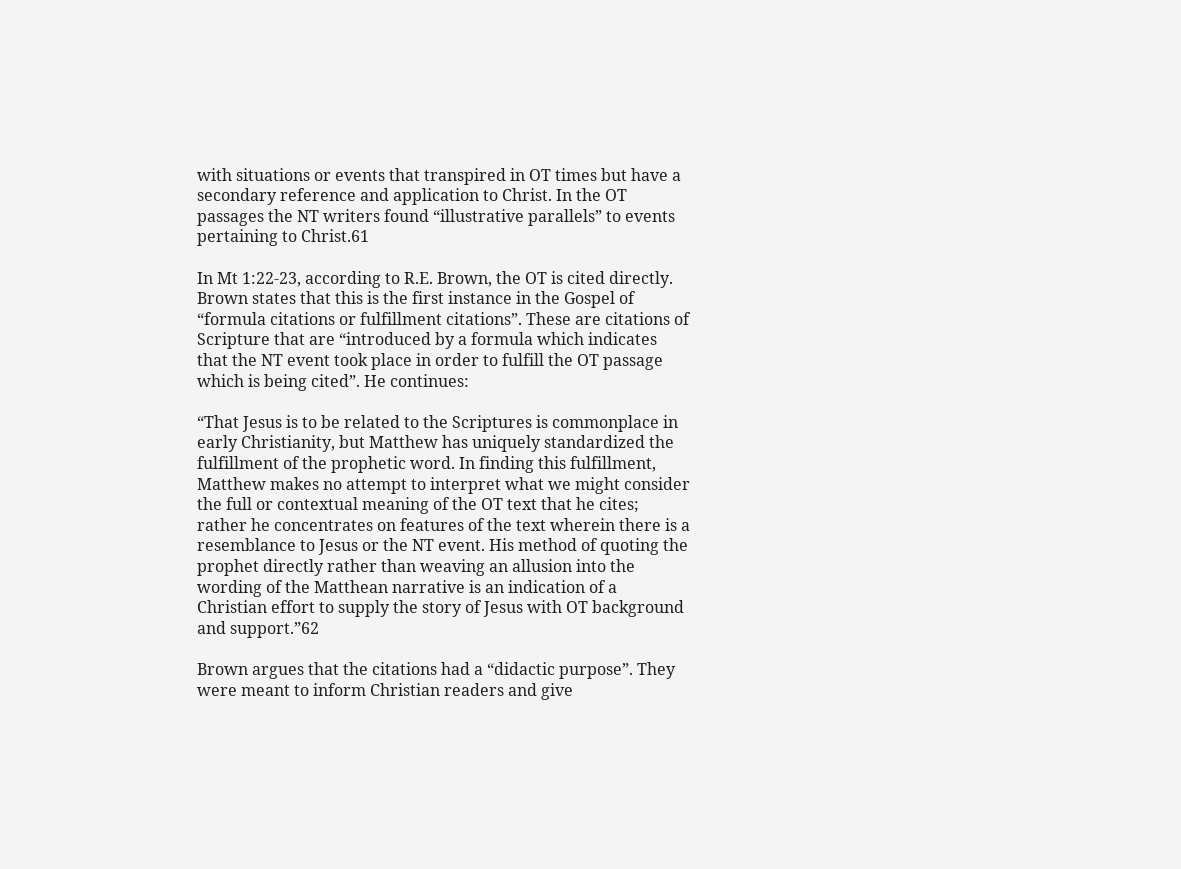with situations or events that transpired in OT times but have a secondary reference and application to Christ. In the OT passages the NT writers found “illustrative parallels” to events pertaining to Christ.61

In Mt 1:22-23, according to R.E. Brown, the OT is cited directly. Brown states that this is the first instance in the Gospel of “formula citations or fulfillment citations”. These are citations of Scripture that are “introduced by a formula which indicates that the NT event took place in order to fulfill the OT passage which is being cited”. He continues:

“That Jesus is to be related to the Scriptures is commonplace in early Christianity, but Matthew has uniquely standardized the fulfillment of the prophetic word. In finding this fulfillment, Matthew makes no attempt to interpret what we might consider the full or contextual meaning of the OT text that he cites; rather he concentrates on features of the text wherein there is a resemblance to Jesus or the NT event. His method of quoting the prophet directly rather than weaving an allusion into the wording of the Matthean narrative is an indication of a Christian effort to supply the story of Jesus with OT background and support.”62

Brown argues that the citations had a “didactic purpose”. They were meant to inform Christian readers and give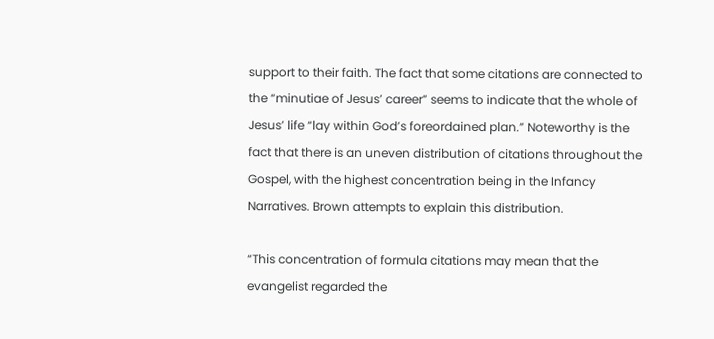support to their faith. The fact that some citations are connected to the “minutiae of Jesus’ career” seems to indicate that the whole of Jesus’ life “lay within God’s foreordained plan.” Noteworthy is the fact that there is an uneven distribution of citations throughout the Gospel, with the highest concentration being in the Infancy Narratives. Brown attempts to explain this distribution.

“This concentration of formula citations may mean that the evangelist regarded the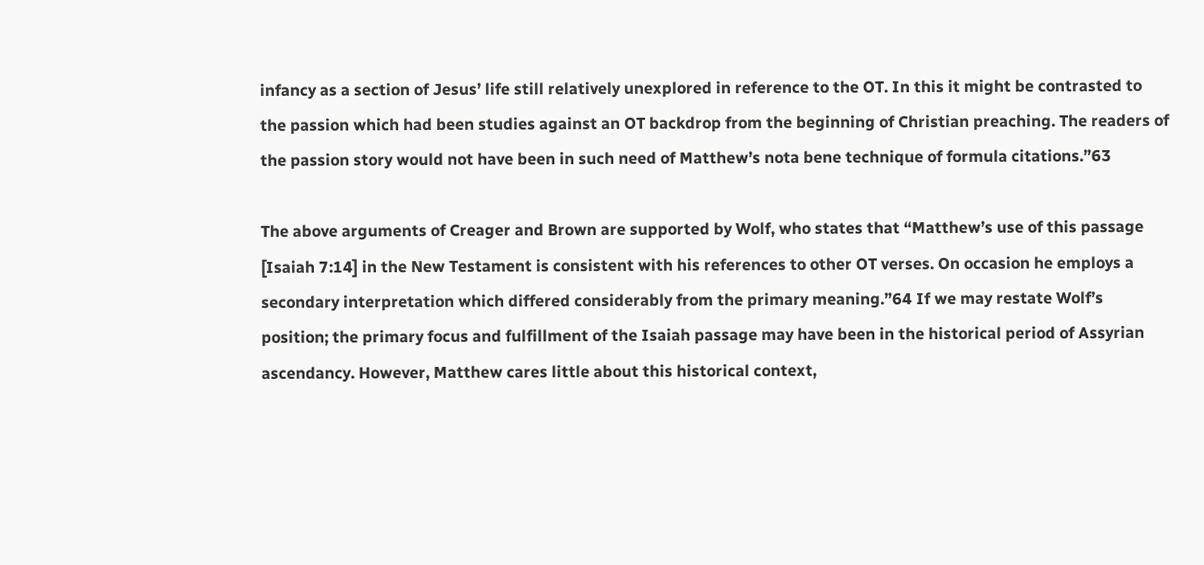infancy as a section of Jesus’ life still relatively unexplored in reference to the OT. In this it might be contrasted to the passion which had been studies against an OT backdrop from the beginning of Christian preaching. The readers of the passion story would not have been in such need of Matthew’s nota bene technique of formula citations.”63

The above arguments of Creager and Brown are supported by Wolf, who states that “Matthew’s use of this passage [Isaiah 7:14] in the New Testament is consistent with his references to other OT verses. On occasion he employs a secondary interpretation which differed considerably from the primary meaning.”64 If we may restate Wolf’s position; the primary focus and fulfillment of the Isaiah passage may have been in the historical period of Assyrian ascendancy. However, Matthew cares little about this historical context,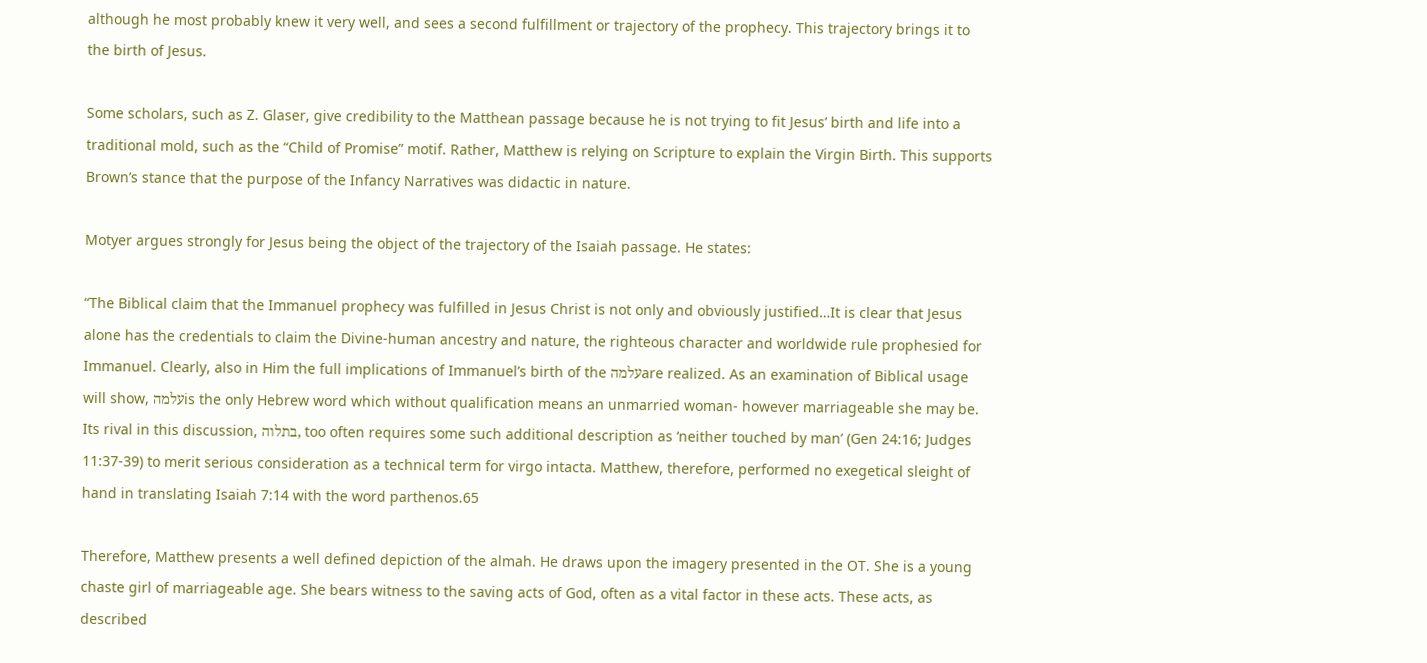although he most probably knew it very well, and sees a second fulfillment or trajectory of the prophecy. This trajectory brings it to the birth of Jesus.

Some scholars, such as Z. Glaser, give credibility to the Matthean passage because he is not trying to fit Jesus’ birth and life into a traditional mold, such as the “Child of Promise” motif. Rather, Matthew is relying on Scripture to explain the Virgin Birth. This supports Brown’s stance that the purpose of the Infancy Narratives was didactic in nature.

Motyer argues strongly for Jesus being the object of the trajectory of the Isaiah passage. He states:

“The Biblical claim that the Immanuel prophecy was fulfilled in Jesus Christ is not only and obviously justified…It is clear that Jesus alone has the credentials to claim the Divine-human ancestry and nature, the righteous character and worldwide rule prophesied for Immanuel. Clearly, also in Him the full implications of Immanuel’s birth of the עלמהare realized. As an examination of Biblical usage will show, עלמהis the only Hebrew word which without qualification means an unmarried woman- however marriageable she may be. Its rival in this discussion, בתלוה, too often requires some such additional description as ‘neither touched by man’ (Gen 24:16; Judges 11:37-39) to merit serious consideration as a technical term for virgo intacta. Matthew, therefore, performed no exegetical sleight of hand in translating Isaiah 7:14 with the word parthenos.65

Therefore, Matthew presents a well defined depiction of the almah. He draws upon the imagery presented in the OT. She is a young chaste girl of marriageable age. She bears witness to the saving acts of God, often as a vital factor in these acts. These acts, as described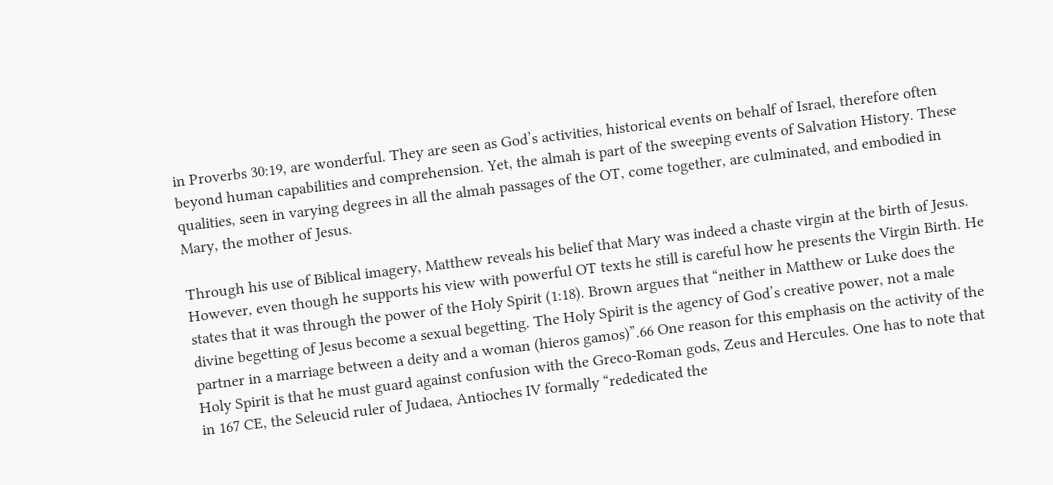in Proverbs 30:19, are wonderful. They are seen as God’s activities, historical events on behalf of Israel, therefore often beyond human capabilities and comprehension. Yet, the almah is part of the sweeping events of Salvation History. These qualities, seen in varying degrees in all the almah passages of the OT, come together, are culminated, and embodied in Mary, the mother of Jesus.

Through his use of Biblical imagery, Matthew reveals his belief that Mary was indeed a chaste virgin at the birth of Jesus. However, even though he supports his view with powerful OT texts he still is careful how he presents the Virgin Birth. He states that it was through the power of the Holy Spirit (1:18). Brown argues that “neither in Matthew or Luke does the divine begetting of Jesus become a sexual begetting. The Holy Spirit is the agency of God’s creative power, not a male partner in a marriage between a deity and a woman (hieros gamos)”.66 One reason for this emphasis on the activity of the Holy Spirit is that he must guard against confusion with the Greco-Roman gods, Zeus and Hercules. One has to note that in 167 CE, the Seleucid ruler of Judaea, Antioches IV formally “rededicated the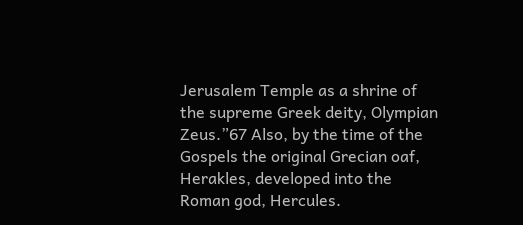Jerusalem Temple as a shrine of the supreme Greek deity, Olympian Zeus.”67 Also, by the time of the Gospels the original Grecian oaf, Herakles, developed into the Roman god, Hercules.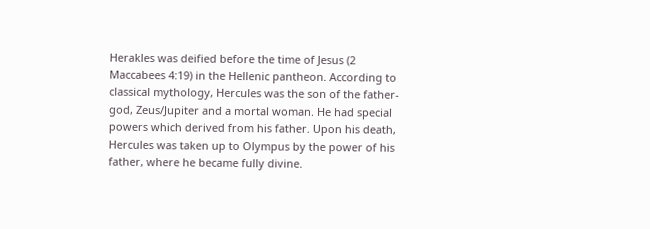Herakles was deified before the time of Jesus (2 Maccabees 4:19) in the Hellenic pantheon. According to classical mythology, Hercules was the son of the father-god, Zeus/Jupiter and a mortal woman. He had special powers which derived from his father. Upon his death, Hercules was taken up to Olympus by the power of his father, where he became fully divine.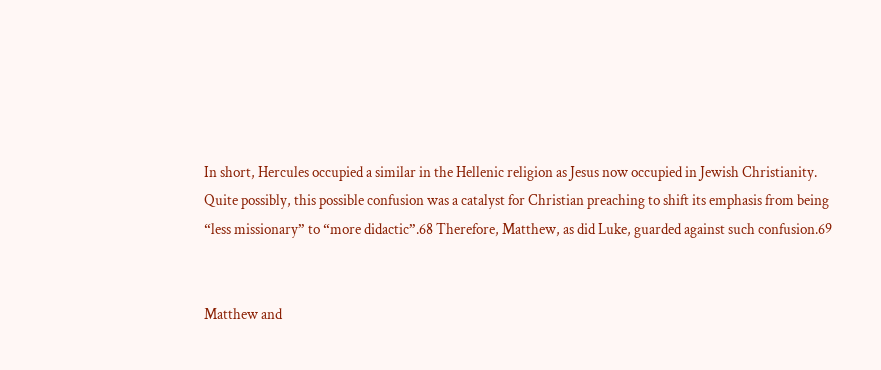In short, Hercules occupied a similar in the Hellenic religion as Jesus now occupied in Jewish Christianity. Quite possibly, this possible confusion was a catalyst for Christian preaching to shift its emphasis from being “less missionary” to “more didactic”.68 Therefore, Matthew, as did Luke, guarded against such confusion.69


Matthew and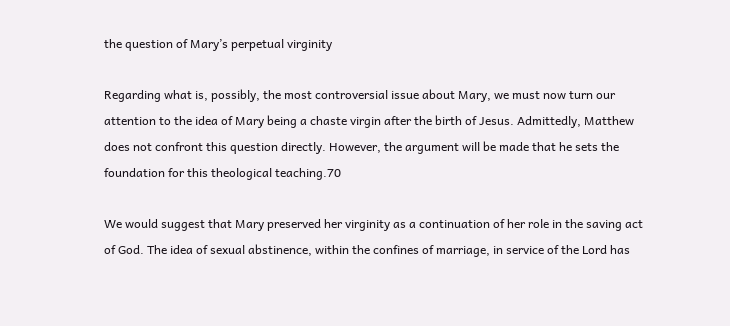the question of Mary’s perpetual virginity

Regarding what is, possibly, the most controversial issue about Mary, we must now turn our attention to the idea of Mary being a chaste virgin after the birth of Jesus. Admittedly, Matthew does not confront this question directly. However, the argument will be made that he sets the foundation for this theological teaching.70

We would suggest that Mary preserved her virginity as a continuation of her role in the saving act of God. The idea of sexual abstinence, within the confines of marriage, in service of the Lord has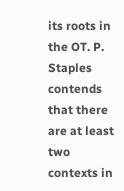its roots in the OT. P. Staples contends that there are at least two contexts in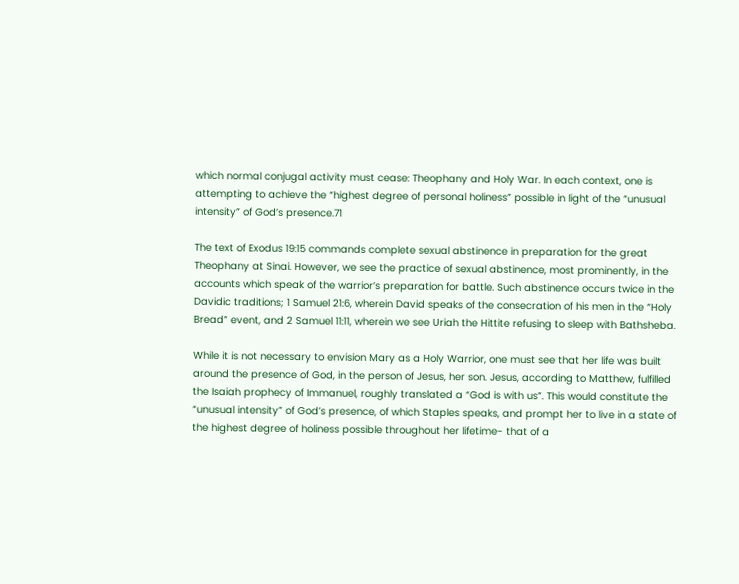which normal conjugal activity must cease: Theophany and Holy War. In each context, one is attempting to achieve the “highest degree of personal holiness” possible in light of the “unusual intensity” of God’s presence.71

The text of Exodus 19:15 commands complete sexual abstinence in preparation for the great Theophany at Sinai. However, we see the practice of sexual abstinence, most prominently, in the accounts which speak of the warrior’s preparation for battle. Such abstinence occurs twice in the Davidic traditions; 1 Samuel 21:6, wherein David speaks of the consecration of his men in the “Holy Bread” event, and 2 Samuel 11:11, wherein we see Uriah the Hittite refusing to sleep with Bathsheba.

While it is not necessary to envision Mary as a Holy Warrior, one must see that her life was built around the presence of God, in the person of Jesus, her son. Jesus, according to Matthew, fulfilled the Isaiah prophecy of Immanuel, roughly translated a “God is with us”. This would constitute the “unusual intensity” of God’s presence, of which Staples speaks, and prompt her to live in a state of the highest degree of holiness possible throughout her lifetime- that of a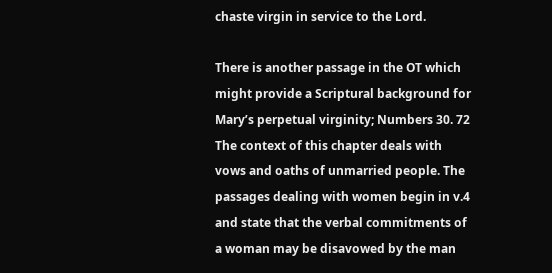chaste virgin in service to the Lord.

There is another passage in the OT which might provide a Scriptural background for Mary’s perpetual virginity; Numbers 30. 72 The context of this chapter deals with vows and oaths of unmarried people. The passages dealing with women begin in v.4 and state that the verbal commitments of a woman may be disavowed by the man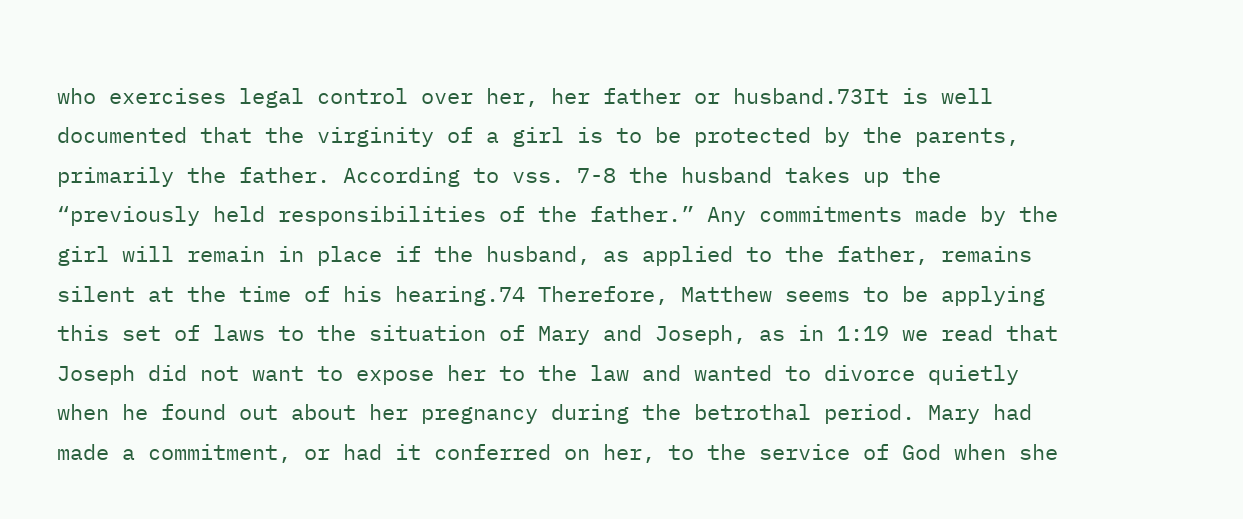who exercises legal control over her, her father or husband.73It is well documented that the virginity of a girl is to be protected by the parents, primarily the father. According to vss. 7-8 the husband takes up the “previously held responsibilities of the father.” Any commitments made by the girl will remain in place if the husband, as applied to the father, remains silent at the time of his hearing.74 Therefore, Matthew seems to be applying this set of laws to the situation of Mary and Joseph, as in 1:19 we read that Joseph did not want to expose her to the law and wanted to divorce quietly when he found out about her pregnancy during the betrothal period. Mary had made a commitment, or had it conferred on her, to the service of God when she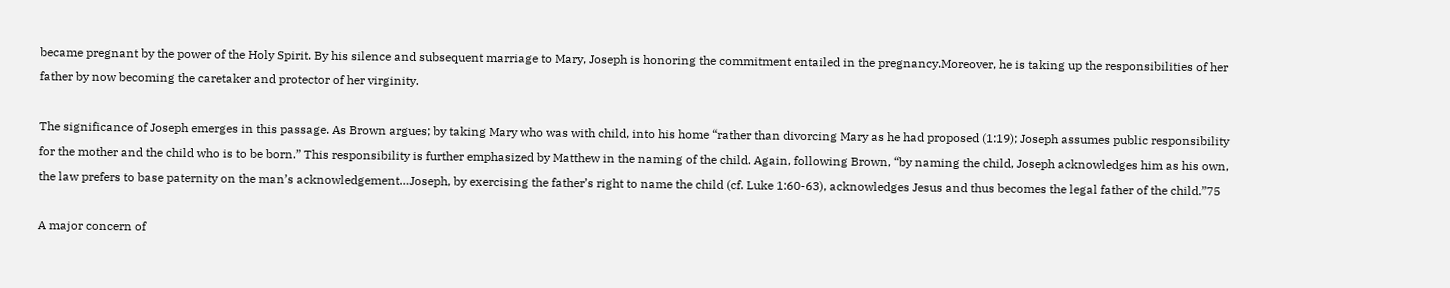became pregnant by the power of the Holy Spirit. By his silence and subsequent marriage to Mary, Joseph is honoring the commitment entailed in the pregnancy.Moreover, he is taking up the responsibilities of her father by now becoming the caretaker and protector of her virginity.

The significance of Joseph emerges in this passage. As Brown argues; by taking Mary who was with child, into his home “rather than divorcing Mary as he had proposed (1:19); Joseph assumes public responsibility for the mother and the child who is to be born.” This responsibility is further emphasized by Matthew in the naming of the child. Again, following Brown, “by naming the child, Joseph acknowledges him as his own, the law prefers to base paternity on the man’s acknowledgement…Joseph, by exercising the father’s right to name the child (cf. Luke 1:60-63), acknowledges Jesus and thus becomes the legal father of the child.”75

A major concern of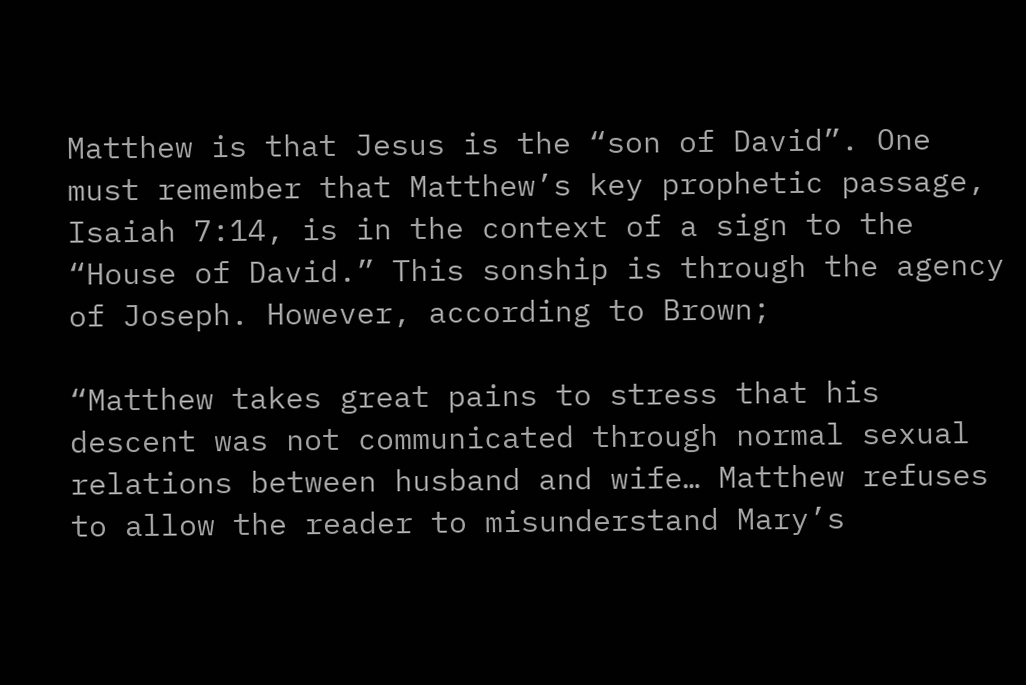Matthew is that Jesus is the “son of David”. One must remember that Matthew’s key prophetic passage, Isaiah 7:14, is in the context of a sign to the “House of David.” This sonship is through the agency of Joseph. However, according to Brown;

“Matthew takes great pains to stress that his descent was not communicated through normal sexual relations between husband and wife… Matthew refuses to allow the reader to misunderstand Mary’s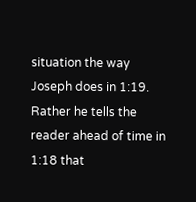situation the way Joseph does in 1:19. Rather he tells the reader ahead of time in 1:18 that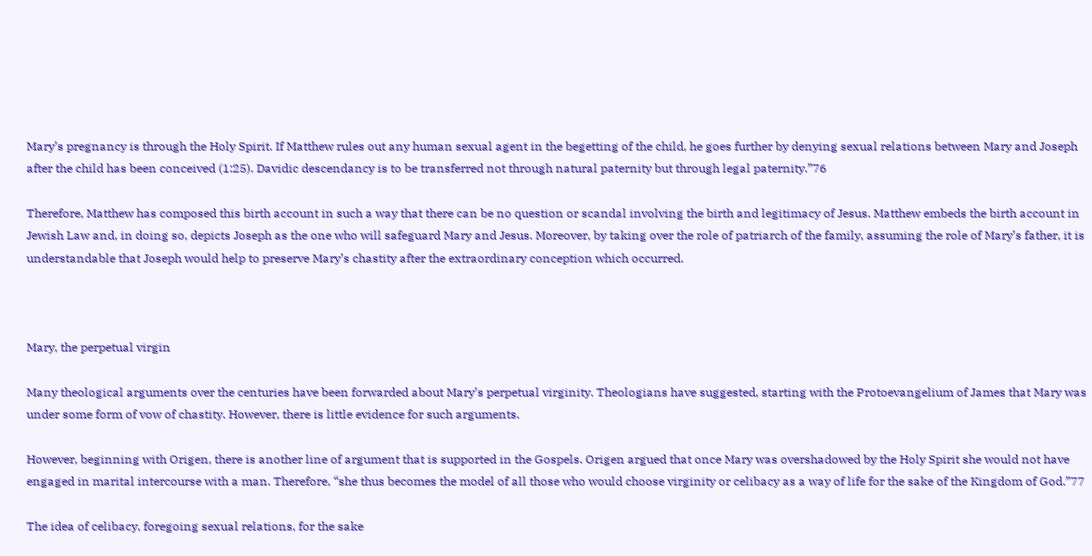Mary’s pregnancy is through the Holy Spirit. If Matthew rules out any human sexual agent in the begetting of the child, he goes further by denying sexual relations between Mary and Joseph after the child has been conceived (1:25). Davidic descendancy is to be transferred not through natural paternity but through legal paternity.”76

Therefore, Matthew has composed this birth account in such a way that there can be no question or scandal involving the birth and legitimacy of Jesus. Matthew embeds the birth account in Jewish Law and, in doing so, depicts Joseph as the one who will safeguard Mary and Jesus. Moreover, by taking over the role of patriarch of the family, assuming the role of Mary’s father, it is understandable that Joseph would help to preserve Mary’s chastity after the extraordinary conception which occurred.



Mary, the perpetual virgin

Many theological arguments over the centuries have been forwarded about Mary’s perpetual virginity. Theologians have suggested, starting with the Protoevangelium of James that Mary was under some form of vow of chastity. However, there is little evidence for such arguments.

However, beginning with Origen, there is another line of argument that is supported in the Gospels. Origen argued that once Mary was overshadowed by the Holy Spirit she would not have engaged in marital intercourse with a man. Therefore, “she thus becomes the model of all those who would choose virginity or celibacy as a way of life for the sake of the Kingdom of God.”77

The idea of celibacy, foregoing sexual relations, for the sake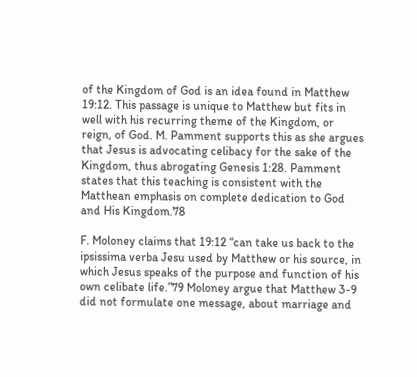of the Kingdom of God is an idea found in Matthew 19:12. This passage is unique to Matthew but fits in well with his recurring theme of the Kingdom, or reign, of God. M. Pamment supports this as she argues that Jesus is advocating celibacy for the sake of the Kingdom, thus abrogating Genesis 1:28. Pamment states that this teaching is consistent with the Matthean emphasis on complete dedication to God and His Kingdom.78

F. Moloney claims that 19:12 “can take us back to the ipsissima verba Jesu used by Matthew or his source, in which Jesus speaks of the purpose and function of his own celibate life.”79 Moloney argue that Matthew 3-9 did not formulate one message, about marriage and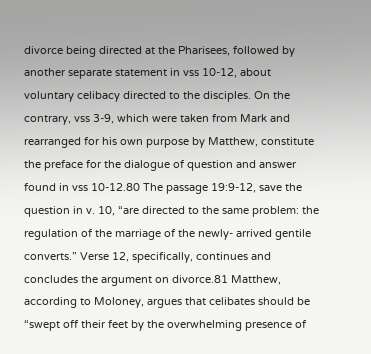divorce being directed at the Pharisees, followed by another separate statement in vss 10-12, about voluntary celibacy directed to the disciples. On the contrary, vss 3-9, which were taken from Mark and rearranged for his own purpose by Matthew, constitute the preface for the dialogue of question and answer found in vss 10-12.80 The passage 19:9-12, save the question in v. 10, “are directed to the same problem: the regulation of the marriage of the newly- arrived gentile converts.” Verse 12, specifically, continues and concludes the argument on divorce.81 Matthew, according to Moloney, argues that celibates should be “swept off their feet by the overwhelming presence of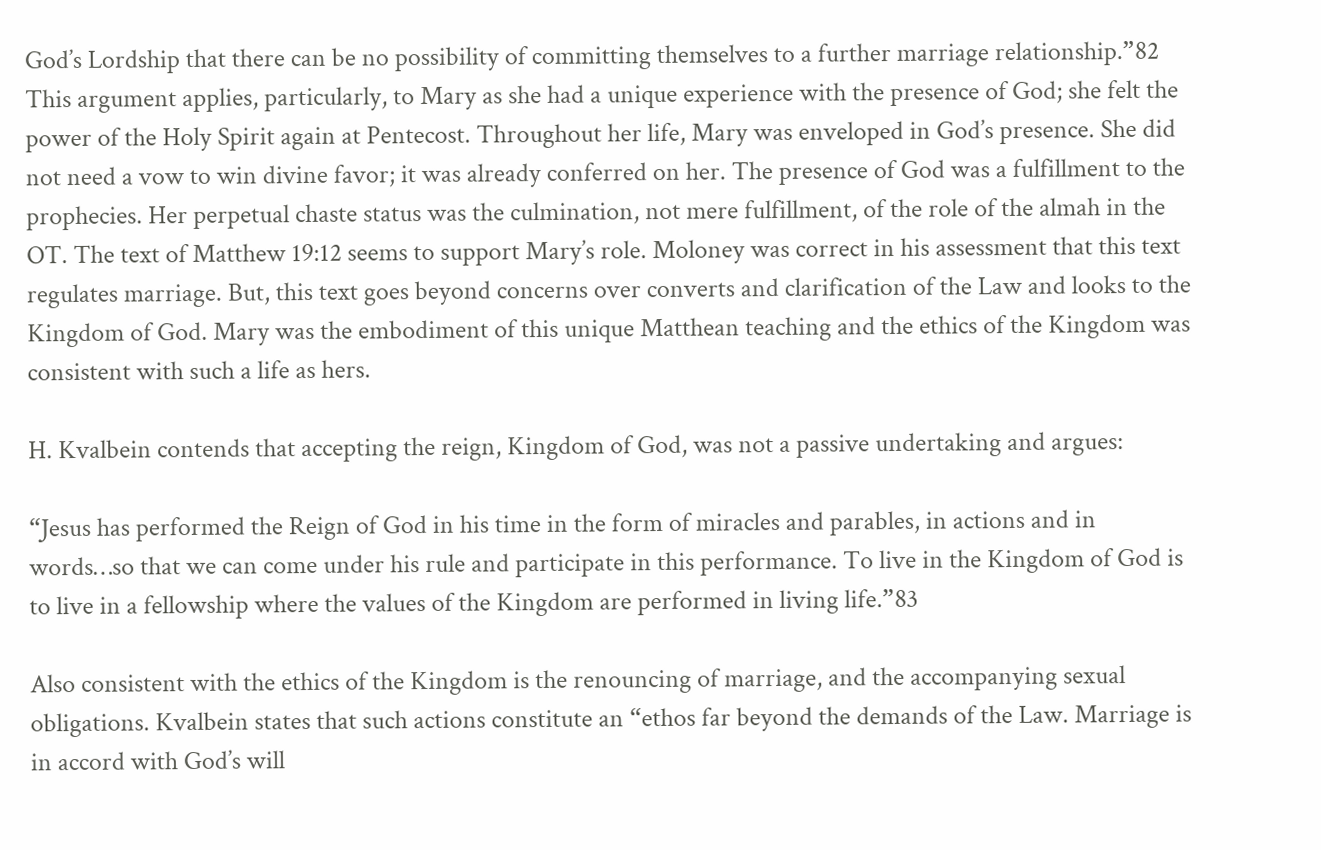God’s Lordship that there can be no possibility of committing themselves to a further marriage relationship.”82 This argument applies, particularly, to Mary as she had a unique experience with the presence of God; she felt the power of the Holy Spirit again at Pentecost. Throughout her life, Mary was enveloped in God’s presence. She did not need a vow to win divine favor; it was already conferred on her. The presence of God was a fulfillment to the prophecies. Her perpetual chaste status was the culmination, not mere fulfillment, of the role of the almah in the OT. The text of Matthew 19:12 seems to support Mary’s role. Moloney was correct in his assessment that this text regulates marriage. But, this text goes beyond concerns over converts and clarification of the Law and looks to the Kingdom of God. Mary was the embodiment of this unique Matthean teaching and the ethics of the Kingdom was consistent with such a life as hers.

H. Kvalbein contends that accepting the reign, Kingdom of God, was not a passive undertaking and argues:

“Jesus has performed the Reign of God in his time in the form of miracles and parables, in actions and in words…so that we can come under his rule and participate in this performance. To live in the Kingdom of God is to live in a fellowship where the values of the Kingdom are performed in living life.”83

Also consistent with the ethics of the Kingdom is the renouncing of marriage, and the accompanying sexual obligations. Kvalbein states that such actions constitute an “ethos far beyond the demands of the Law. Marriage is in accord with God’s will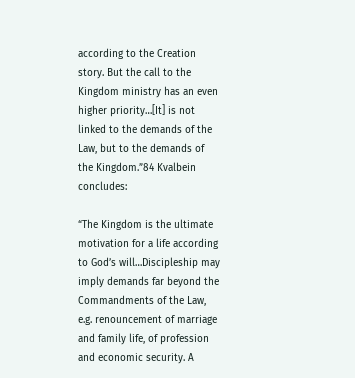according to the Creation story. But the call to the Kingdom ministry has an even higher priority…[It] is not linked to the demands of the Law, but to the demands of the Kingdom.”84 Kvalbein concludes:

“The Kingdom is the ultimate motivation for a life according to God’s will…Discipleship may imply demands far beyond the Commandments of the Law, e.g. renouncement of marriage and family life, of profession and economic security. A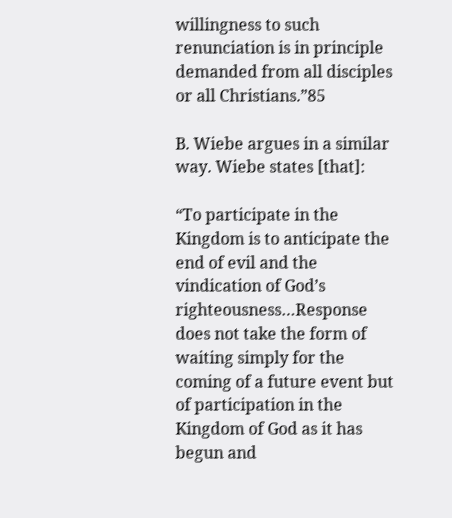willingness to such renunciation is in principle demanded from all disciples or all Christians.”85

B. Wiebe argues in a similar way. Wiebe states [that]:

“To participate in the Kingdom is to anticipate the end of evil and the vindication of God’s righteousness…Response does not take the form of waiting simply for the coming of a future event but of participation in the Kingdom of God as it has begun and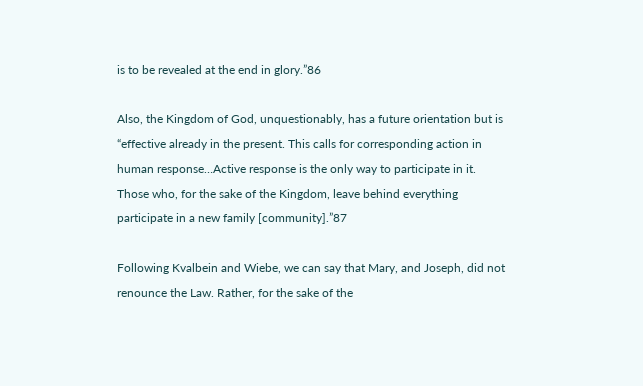is to be revealed at the end in glory.”86

Also, the Kingdom of God, unquestionably, has a future orientation but is “effective already in the present. This calls for corresponding action in human response…Active response is the only way to participate in it. Those who, for the sake of the Kingdom, leave behind everything participate in a new family [community].”87

Following Kvalbein and Wiebe, we can say that Mary, and Joseph, did not renounce the Law. Rather, for the sake of the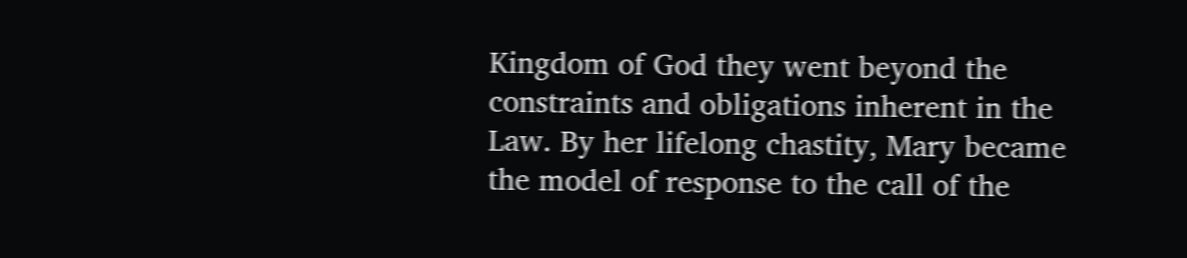Kingdom of God they went beyond the constraints and obligations inherent in the Law. By her lifelong chastity, Mary became the model of response to the call of the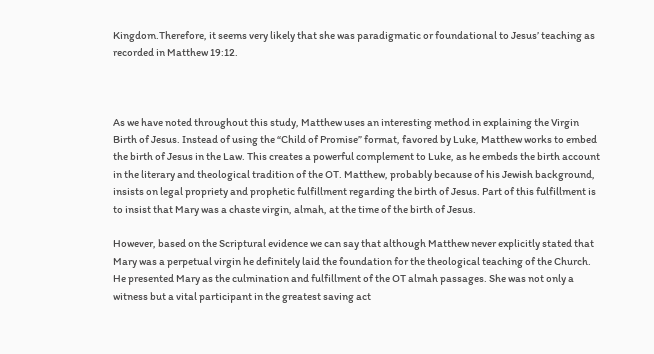Kingdom.Therefore, it seems very likely that she was paradigmatic or foundational to Jesus’ teaching as recorded in Matthew 19:12.



As we have noted throughout this study, Matthew uses an interesting method in explaining the Virgin Birth of Jesus. Instead of using the “Child of Promise” format, favored by Luke, Matthew works to embed the birth of Jesus in the Law. This creates a powerful complement to Luke, as he embeds the birth account in the literary and theological tradition of the OT. Matthew, probably because of his Jewish background, insists on legal propriety and prophetic fulfillment regarding the birth of Jesus. Part of this fulfillment is to insist that Mary was a chaste virgin, almah, at the time of the birth of Jesus.

However, based on the Scriptural evidence we can say that although Matthew never explicitly stated that Mary was a perpetual virgin he definitely laid the foundation for the theological teaching of the Church. He presented Mary as the culmination and fulfillment of the OT almah passages. She was not only a witness but a vital participant in the greatest saving act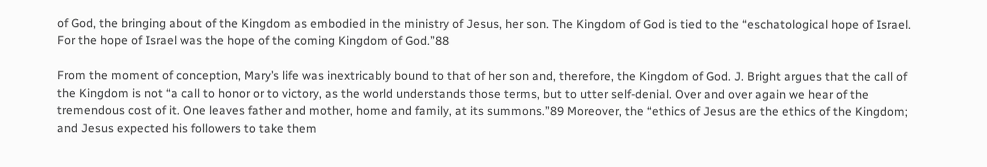of God, the bringing about of the Kingdom as embodied in the ministry of Jesus, her son. The Kingdom of God is tied to the “eschatological hope of Israel. For the hope of Israel was the hope of the coming Kingdom of God.”88

From the moment of conception, Mary’s life was inextricably bound to that of her son and, therefore, the Kingdom of God. J. Bright argues that the call of the Kingdom is not “a call to honor or to victory, as the world understands those terms, but to utter self-denial. Over and over again we hear of the tremendous cost of it. One leaves father and mother, home and family, at its summons.”89 Moreover, the “ethics of Jesus are the ethics of the Kingdom; and Jesus expected his followers to take them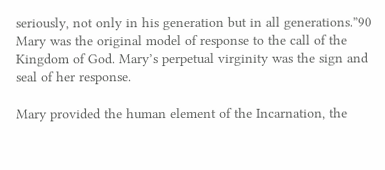seriously, not only in his generation but in all generations.”90 Mary was the original model of response to the call of the Kingdom of God. Mary’s perpetual virginity was the sign and seal of her response.

Mary provided the human element of the Incarnation, the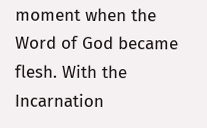moment when the Word of God became flesh. With the Incarnation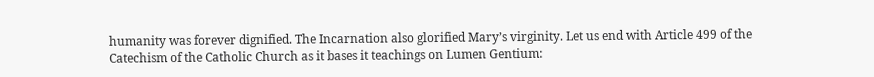humanity was forever dignified. The Incarnation also glorified Mary’s virginity. Let us end with Article 499 of the Catechism of the Catholic Church as it bases it teachings on Lumen Gentium: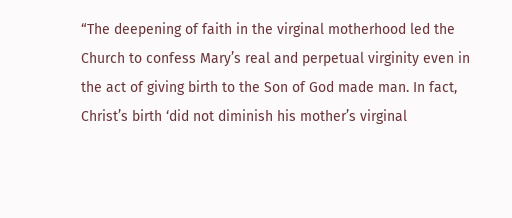“The deepening of faith in the virginal motherhood led the Church to confess Mary’s real and perpetual virginity even in the act of giving birth to the Son of God made man. In fact, Christ’s birth ‘did not diminish his mother’s virginal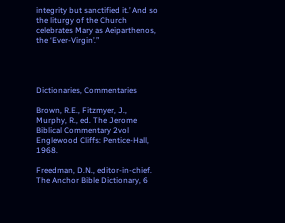integrity but sanctified it.’ And so the liturgy of the Church celebrates Mary as Aeiparthenos, the ‘Ever-Virgin’.”




Dictionaries, Commentaries

Brown, R.E., Fitzmyer, J., Murphy, R., ed. The Jerome Biblical Commentary 2vol Englewood Cliffs: Pentice-Hall, 1968.

Freedman, D.N., editor-in-chief. The Anchor Bible Dictionary, 6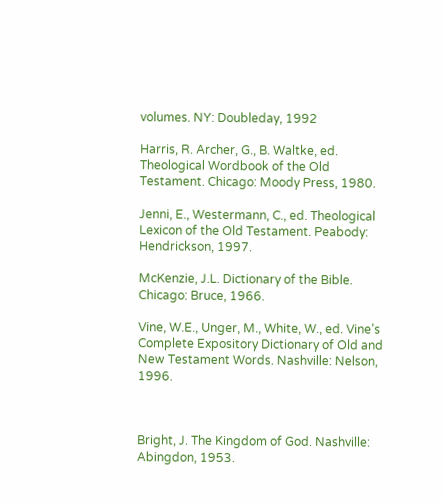volumes. NY: Doubleday, 1992

Harris, R. Archer, G., B. Waltke, ed. Theological Wordbook of the Old Testament. Chicago: Moody Press, 1980.

Jenni, E., Westermann, C., ed. Theological Lexicon of the Old Testament. Peabody: Hendrickson, 1997.

McKenzie, J.L. Dictionary of the Bible. Chicago: Bruce, 1966.

Vine, W.E., Unger, M., White, W., ed. Vine’s Complete Expository Dictionary of Old and New Testament Words. Nashville: Nelson, 1996.



Bright, J. The Kingdom of God. Nashville: Abingdon, 1953.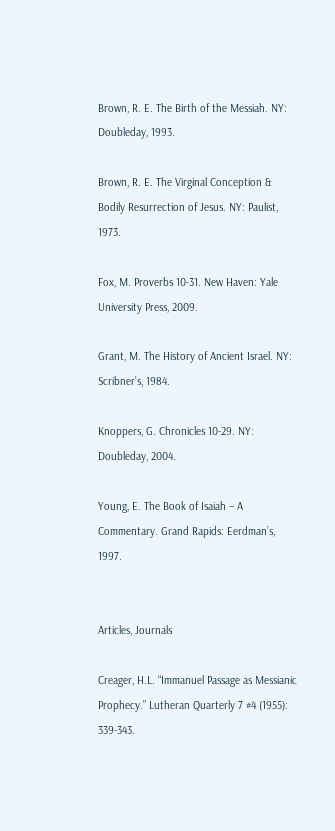Brown, R. E. The Birth of the Messiah. NY: Doubleday, 1993.

Brown, R. E. The Virginal Conception & Bodily Resurrection of Jesus. NY: Paulist, 1973.

Fox, M. Proverbs 10-31. New Haven: Yale University Press, 2009.

Grant, M. The History of Ancient Israel. NY: Scribner’s, 1984.

Knoppers, G. Chronicles 10-29. NY: Doubleday, 2004.

Young, E. The Book of Isaiah – A Commentary. Grand Rapids: Eerdman’s, 1997.


Articles, Journals

Creager, H.L. “Immanuel Passage as Messianic Prophecy.” Lutheran Quarterly 7 #4 (1955): 339-343.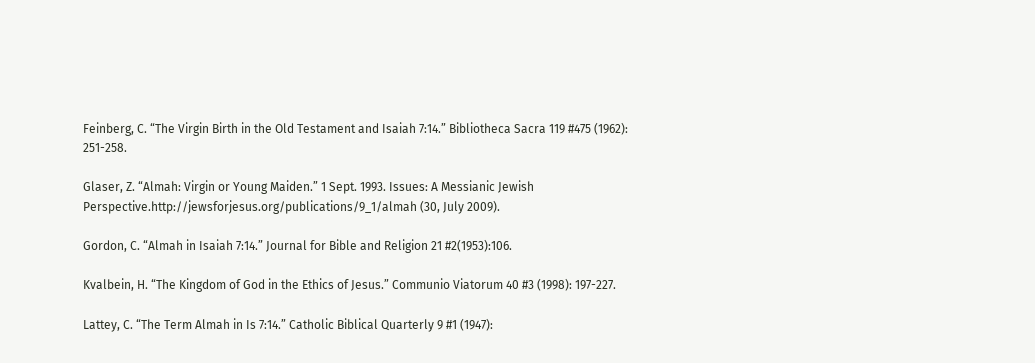Feinberg, C. “The Virgin Birth in the Old Testament and Isaiah 7:14.” Bibliotheca Sacra 119 #475 (1962): 251-258.

Glaser, Z. “Almah: Virgin or Young Maiden.” 1 Sept. 1993. Issues: A Messianic Jewish Perspective.http://jewsforjesus.org/publications/9_1/almah (30, July 2009).

Gordon, C. “Almah in Isaiah 7:14.” Journal for Bible and Religion 21 #2(1953):106.

Kvalbein, H. “The Kingdom of God in the Ethics of Jesus.” Communio Viatorum 40 #3 (1998): 197-227.

Lattey, C. “The Term Almah in Is 7:14.” Catholic Biblical Quarterly 9 #1 (1947):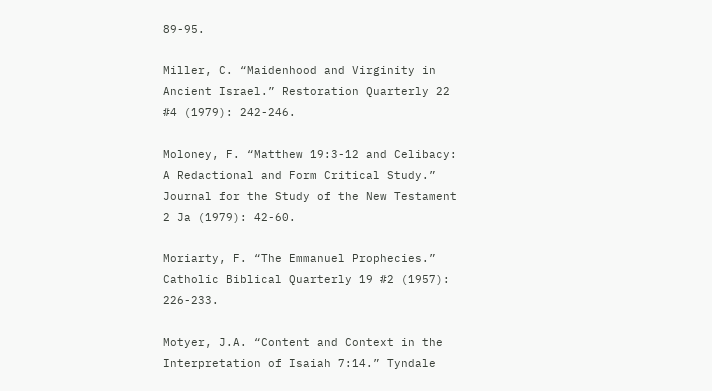89-95.

Miller, C. “Maidenhood and Virginity in Ancient Israel.” Restoration Quarterly 22 #4 (1979): 242-246.

Moloney, F. “Matthew 19:3-12 and Celibacy: A Redactional and Form Critical Study.” Journal for the Study of the New Testament 2 Ja (1979): 42-60.

Moriarty, F. “The Emmanuel Prophecies.” Catholic Biblical Quarterly 19 #2 (1957): 226-233.

Motyer, J.A. “Content and Context in the Interpretation of Isaiah 7:14.” Tyndale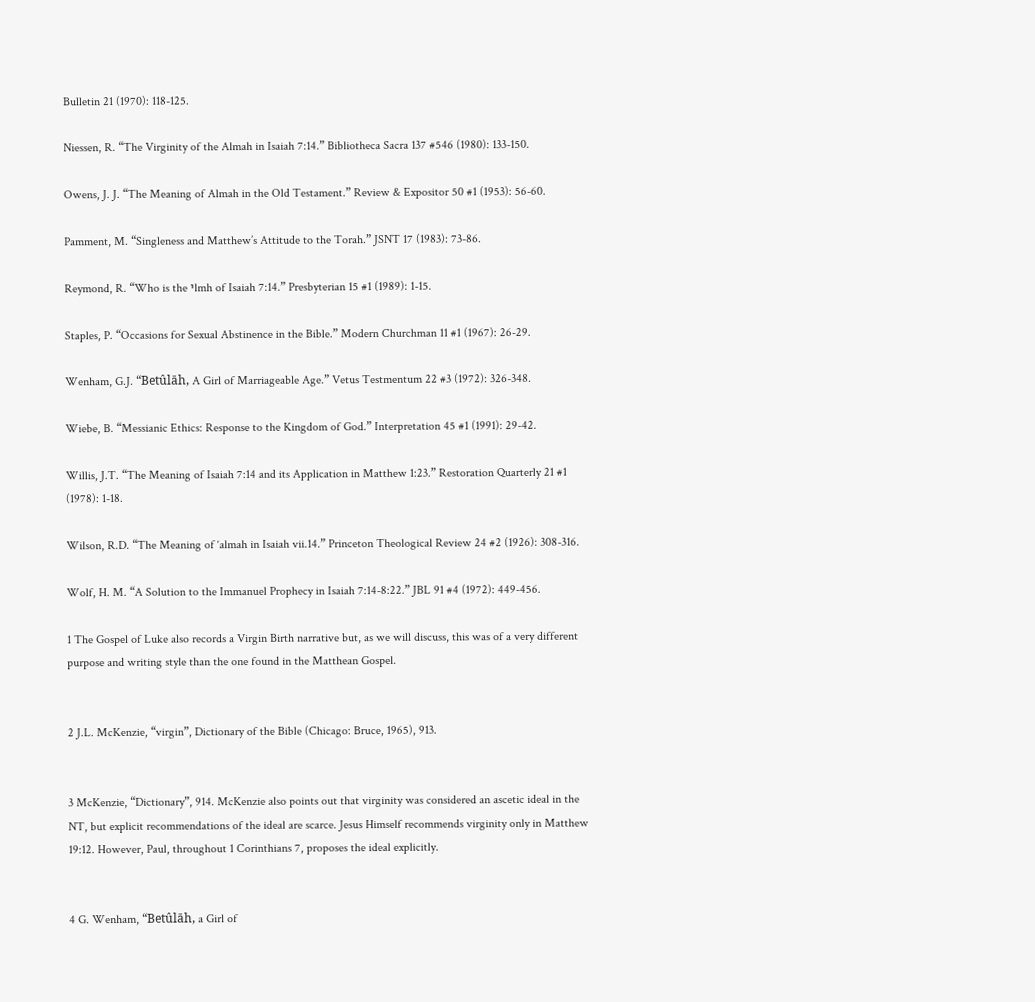Bulletin 21 (1970): 118-125.

Niessen, R. “The Virginity of the Almah in Isaiah 7:14.” Bibliotheca Sacra 137 #546 (1980): 133-150.

Owens, J. J. “The Meaning of Almah in the Old Testament.” Review & Expositor 50 #1 (1953): 56-60.

Pamment, M. “Singleness and Matthew’s Attitude to the Torah.” JSNT 17 (1983): 73-86.

Reymond, R. “Who is the יlmh of Isaiah 7:14.” Presbyterian 15 #1 (1989): 1-15.

Staples, P. “Occasions for Sexual Abstinence in the Bible.” Modern Churchman 11 #1 (1967): 26-29.

Wenham, G.J. “Betûlāh, A Girl of Marriageable Age.” Vetus Testmentum 22 #3 (1972): 326-348.

Wiebe, B. “Messianic Ethics: Response to the Kingdom of God.” Interpretation 45 #1 (1991): 29-42.

Willis, J.T. “The Meaning of Isaiah 7:14 and its Application in Matthew 1:23.” Restoration Quarterly 21 #1 (1978): 1-18.

Wilson, R.D. “The Meaning of ‘almah in Isaiah vii.14.” Princeton Theological Review 24 #2 (1926): 308-316.

Wolf, H. M. “A Solution to the Immanuel Prophecy in Isaiah 7:14-8:22.” JBL 91 #4 (1972): 449-456.

1 The Gospel of Luke also records a Virgin Birth narrative but, as we will discuss, this was of a very different purpose and writing style than the one found in the Matthean Gospel.


2 J.L. McKenzie, “virgin”, Dictionary of the Bible (Chicago: Bruce, 1965), 913.


3 McKenzie, “Dictionary”, 914. McKenzie also points out that virginity was considered an ascetic ideal in the NT, but explicit recommendations of the ideal are scarce. Jesus Himself recommends virginity only in Matthew 19:12. However, Paul, throughout 1 Corinthians 7, proposes the ideal explicitly.


4 G. Wenham, “Betûlāh, a Girl of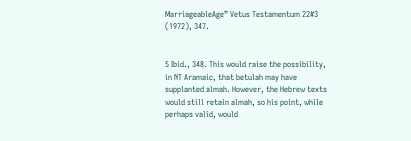MarriageableAge” Vetus Testamentum 22#3 (1972), 347.


5 Ibid., 348. This would raise the possibility, in NT Aramaic, that betulah may have supplanted almah. However, the Hebrew texts would still retain almah, so his point, while perhaps valid, would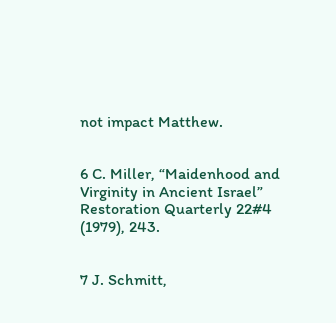not impact Matthew.


6 C. Miller, “Maidenhood and Virginity in Ancient Israel” Restoration Quarterly 22#4 (1979), 243.


7 J. Schmitt,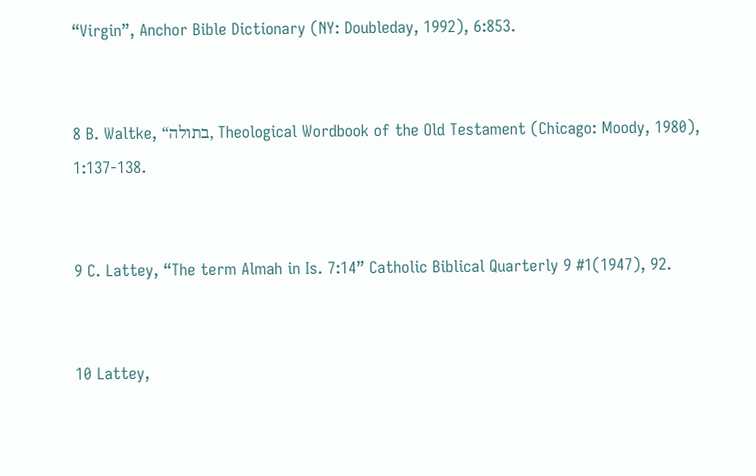“Virgin”, Anchor Bible Dictionary (NY: Doubleday, 1992), 6:853.


8 B. Waltke, “בתולה, Theological Wordbook of the Old Testament (Chicago: Moody, 1980), 1:137-138.


9 C. Lattey, “The term Almah in Is. 7:14” Catholic Biblical Quarterly 9 #1(1947), 92.


10 Lattey,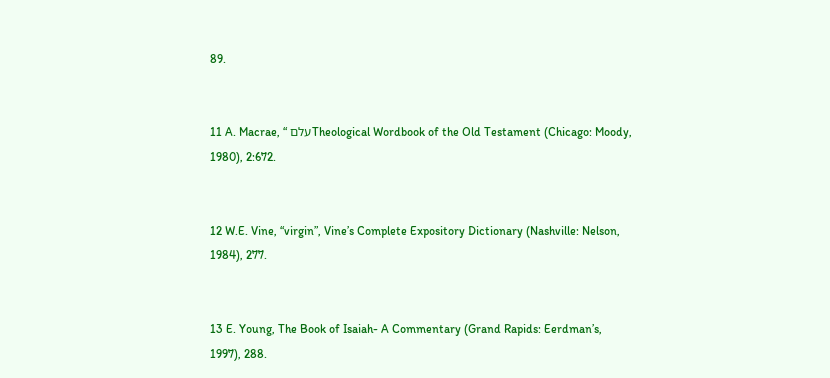89.


11 A. Macrae, “ עלםTheological Wordbook of the Old Testament (Chicago: Moody, 1980), 2:672.


12 W.E. Vine, “virgin”, Vine’s Complete Expository Dictionary (Nashville: Nelson, 1984), 277.


13 E. Young, The Book of Isaiah- A Commentary (Grand Rapids: Eerdman’s, 1997), 288.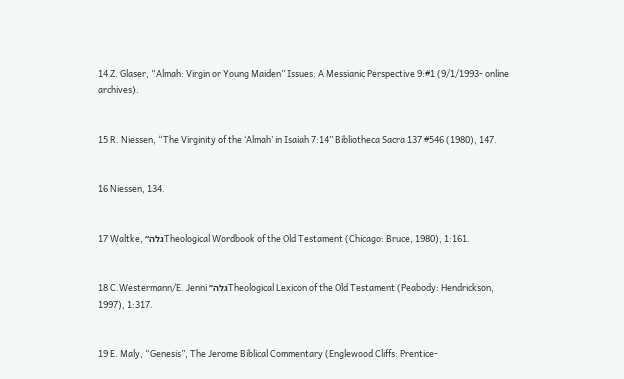14 Z. Glaser, “Almah: Virgin or Young Maiden” Issues: A Messianic Perspective 9:#1 (9/1/1993- online archives).


15 R. Niessen, “The Virginity of the ‘Almah’ in Isaiah 7:14” Bibliotheca Sacra 137 #546 (1980), 147.


16 Niessen, 134.


17 Waltke, “גלהTheological Wordbook of the Old Testament (Chicago: Bruce, 1980), 1:161.


18 C.Westermann/E. Jenni “גלהTheological Lexicon of the Old Testament (Peabody: Hendrickson, 1997), 1:317.


19 E. Maly, “Genesis”, The Jerome Biblical Commentary (Englewood Cliffs: Prentice-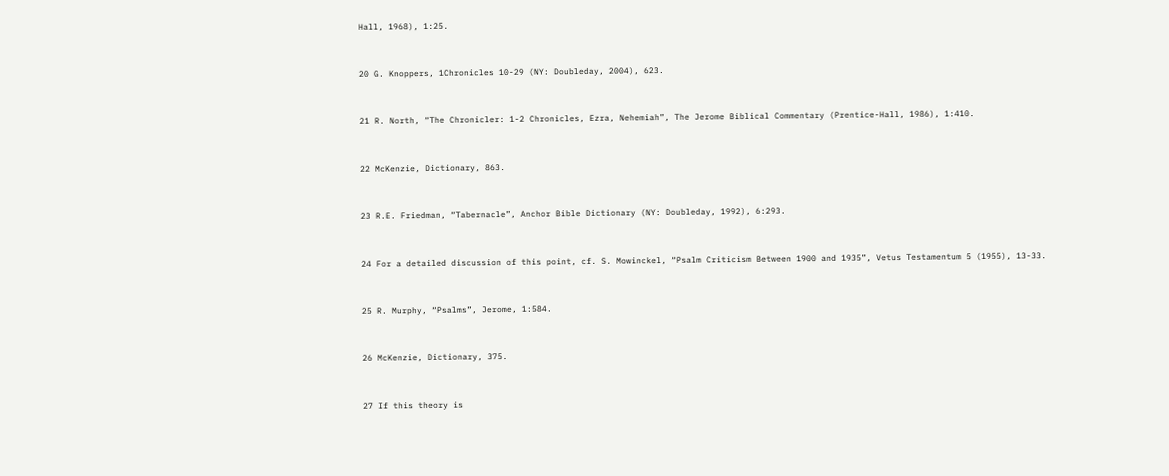Hall, 1968), 1:25.


20 G. Knoppers, 1Chronicles 10-29 (NY: Doubleday, 2004), 623.


21 R. North, “The Chronicler: 1-2 Chronicles, Ezra, Nehemiah”, The Jerome Biblical Commentary (Prentice-Hall, 1986), 1:410.


22 McKenzie, Dictionary, 863.


23 R.E. Friedman, “Tabernacle”, Anchor Bible Dictionary (NY: Doubleday, 1992), 6:293.


24 For a detailed discussion of this point, cf. S. Mowinckel, “Psalm Criticism Between 1900 and 1935”, Vetus Testamentum 5 (1955), 13-33.


25 R. Murphy, “Psalms”, Jerome, 1:584.


26 McKenzie, Dictionary, 375.


27 If this theory is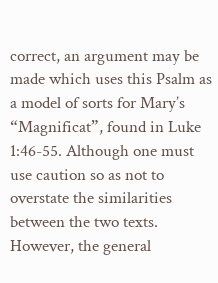correct, an argument may be made which uses this Psalm as a model of sorts for Mary’s “Magnificat”, found in Luke 1:46-55. Although one must use caution so as not to overstate the similarities between the two texts. However, the general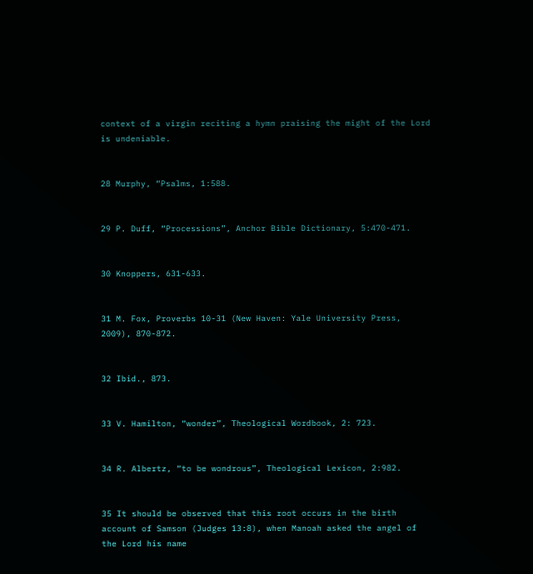context of a virgin reciting a hymn praising the might of the Lord is undeniable.


28 Murphy, “Psalms, 1:588.


29 P. Duff, “Processions”, Anchor Bible Dictionary, 5:470-471.


30 Knoppers, 631-633.


31 M. Fox, Proverbs 10-31 (New Haven: Yale University Press, 2009), 870-872.


32 Ibid., 873.


33 V. Hamilton, “wonder”, Theological Wordbook, 2: 723.


34 R. Albertz, “to be wondrous”, Theological Lexicon, 2:982.


35 It should be observed that this root occurs in the birth account of Samson (Judges 13:8), when Manoah asked the angel of the Lord his name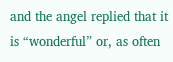and the angel replied that it is “wonderful” or, as often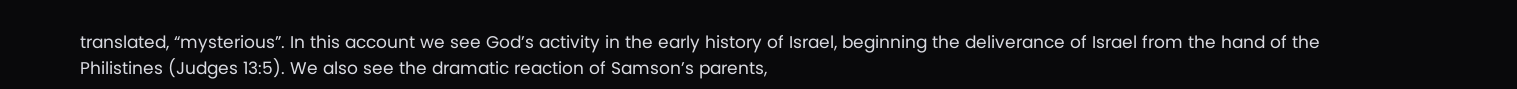translated, “mysterious”. In this account we see God’s activity in the early history of Israel, beginning the deliverance of Israel from the hand of the Philistines (Judges 13:5). We also see the dramatic reaction of Samson’s parents,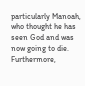particularly Manoah, who thought he has seen God and was now going to die. Furthermore,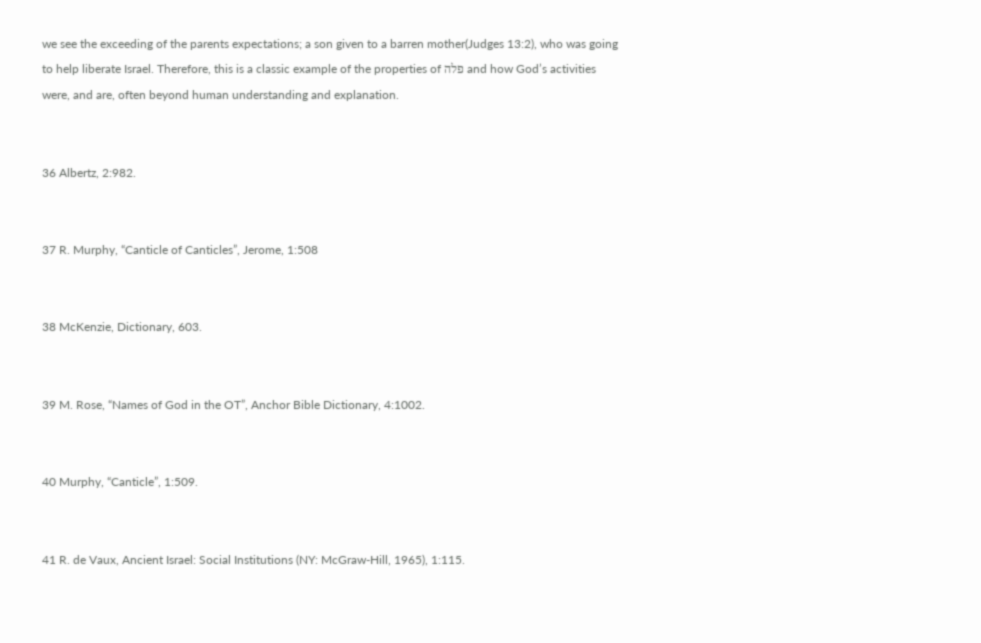we see the exceeding of the parents expectations; a son given to a barren mother(Judges 13:2), who was going to help liberate Israel. Therefore, this is a classic example of the properties of פלה and how God’s activities were, and are, often beyond human understanding and explanation.


36 Albertz, 2:982.


37 R. Murphy, “Canticle of Canticles”, Jerome, 1:508


38 McKenzie, Dictionary, 603.


39 M. Rose, “Names of God in the OT”, Anchor Bible Dictionary, 4:1002.


40 Murphy, “Canticle”, 1:509.


41 R. de Vaux, Ancient Israel: Social Institutions (NY: McGraw-Hill, 1965), 1:115.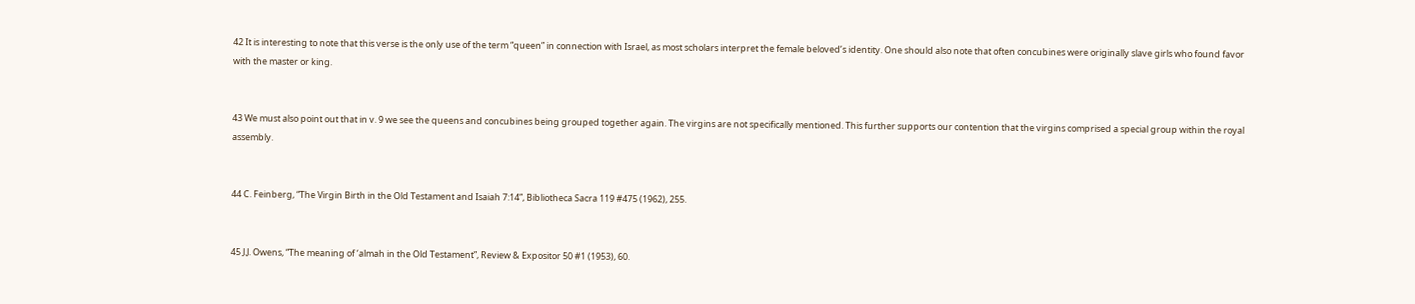42 It is interesting to note that this verse is the only use of the term “queen” in connection with Israel, as most scholars interpret the female beloved’s identity. One should also note that often concubines were originally slave girls who found favor with the master or king.


43 We must also point out that in v. 9 we see the queens and concubines being grouped together again. The virgins are not specifically mentioned. This further supports our contention that the virgins comprised a special group within the royal assembly.


44 C. Feinberg, “The Virgin Birth in the Old Testament and Isaiah 7:14”, Bibliotheca Sacra 119 #475 (1962), 255.


45 J.J. Owens, “The meaning of ‘almah in the Old Testament”, Review & Expositor 50 #1 (1953), 60.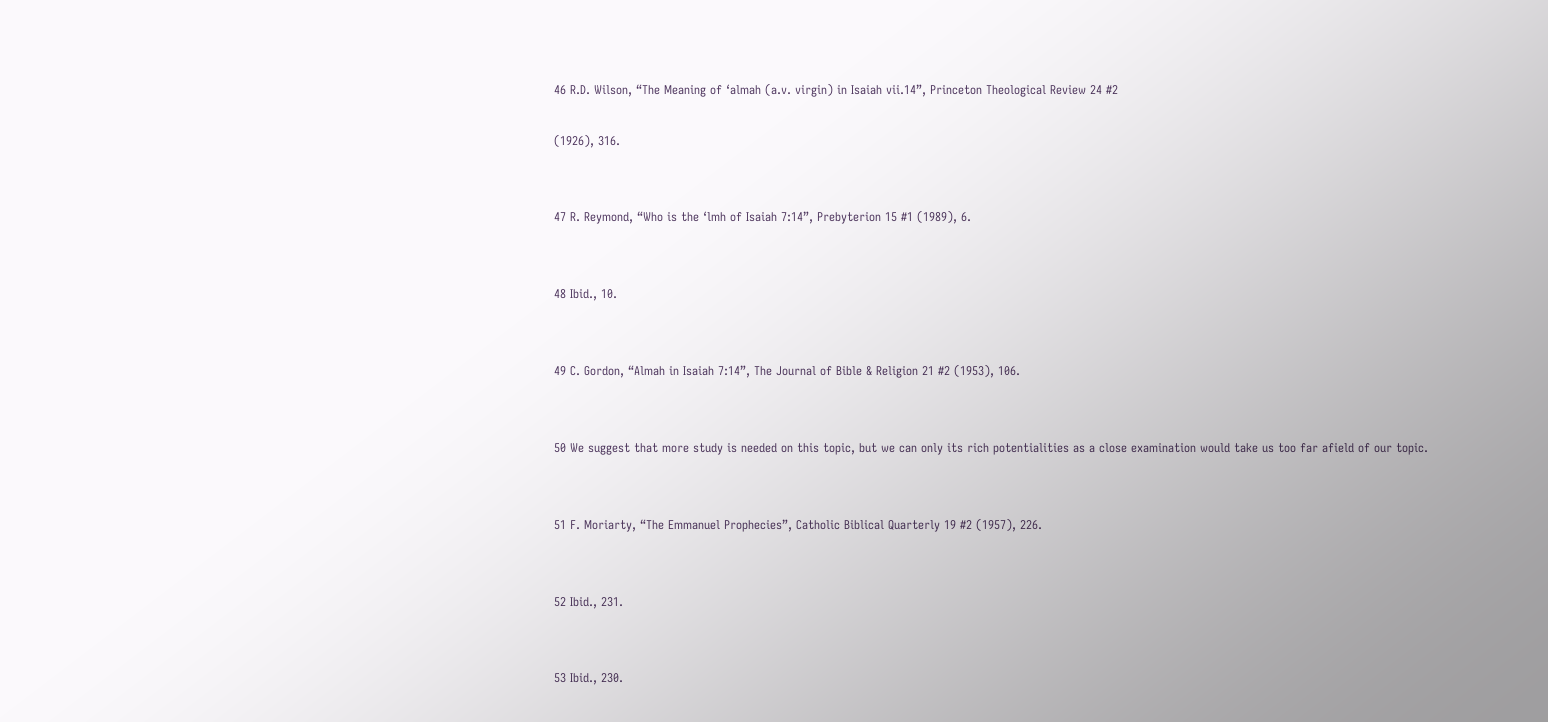46 R.D. Wilson, “The Meaning of ‘almah (a.v. virgin) in Isaiah vii.14”, Princeton Theological Review 24 #2

(1926), 316.


47 R. Reymond, “Who is the ‘lmh of Isaiah 7:14”, Prebyterion 15 #1 (1989), 6.


48 Ibid., 10.


49 C. Gordon, “Almah in Isaiah 7:14”, The Journal of Bible & Religion 21 #2 (1953), 106.


50 We suggest that more study is needed on this topic, but we can only its rich potentialities as a close examination would take us too far afield of our topic.


51 F. Moriarty, “The Emmanuel Prophecies”, Catholic Biblical Quarterly 19 #2 (1957), 226.


52 Ibid., 231.


53 Ibid., 230.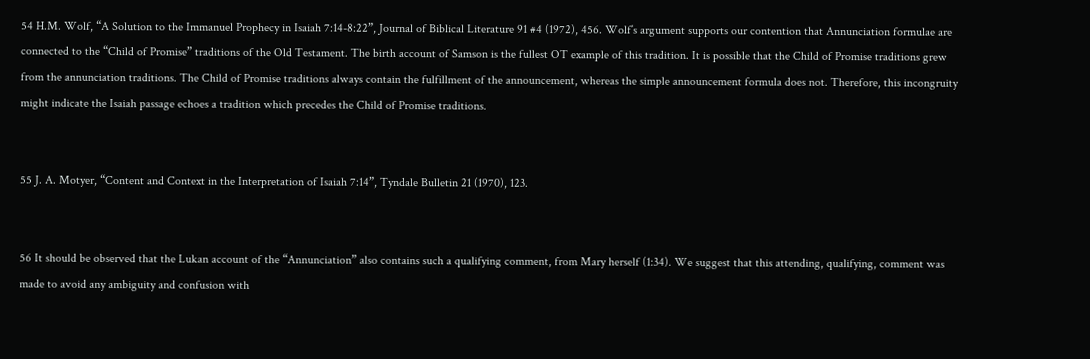54 H.M. Wolf, “A Solution to the Immanuel Prophecy in Isaiah 7:14-8:22”, Journal of Biblical Literature 91 #4 (1972), 456. Wolf’s argument supports our contention that Annunciation formulae are connected to the “Child of Promise” traditions of the Old Testament. The birth account of Samson is the fullest OT example of this tradition. It is possible that the Child of Promise traditions grew from the annunciation traditions. The Child of Promise traditions always contain the fulfillment of the announcement, whereas the simple announcement formula does not. Therefore, this incongruity might indicate the Isaiah passage echoes a tradition which precedes the Child of Promise traditions.


55 J. A. Motyer, “Content and Context in the Interpretation of Isaiah 7:14”, Tyndale Bulletin 21 (1970), 123.


56 It should be observed that the Lukan account of the “Annunciation” also contains such a qualifying comment, from Mary herself (1:34). We suggest that this attending, qualifying, comment was made to avoid any ambiguity and confusion with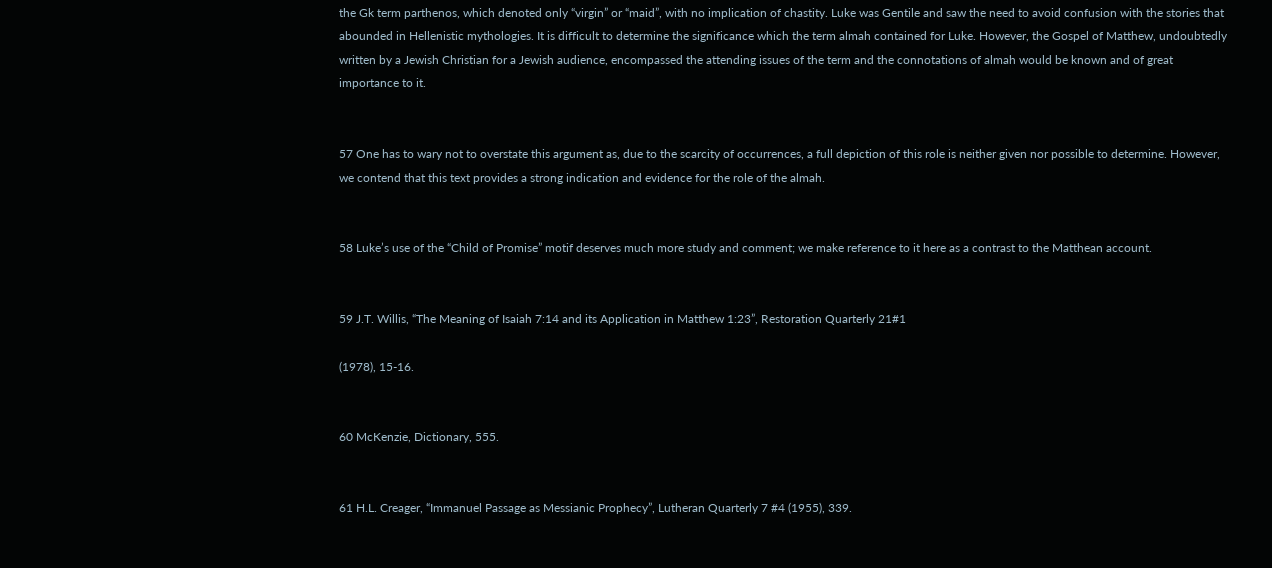the Gk term parthenos, which denoted only “virgin” or “maid”, with no implication of chastity. Luke was Gentile and saw the need to avoid confusion with the stories that abounded in Hellenistic mythologies. It is difficult to determine the significance which the term almah contained for Luke. However, the Gospel of Matthew, undoubtedly written by a Jewish Christian for a Jewish audience, encompassed the attending issues of the term and the connotations of almah would be known and of great importance to it.


57 One has to wary not to overstate this argument as, due to the scarcity of occurrences, a full depiction of this role is neither given nor possible to determine. However, we contend that this text provides a strong indication and evidence for the role of the almah.


58 Luke’s use of the “Child of Promise” motif deserves much more study and comment; we make reference to it here as a contrast to the Matthean account.


59 J.T. Willis, “The Meaning of Isaiah 7:14 and its Application in Matthew 1:23”, Restoration Quarterly 21#1

(1978), 15-16.


60 McKenzie, Dictionary, 555.


61 H.L. Creager, “Immanuel Passage as Messianic Prophecy”, Lutheran Quarterly 7 #4 (1955), 339.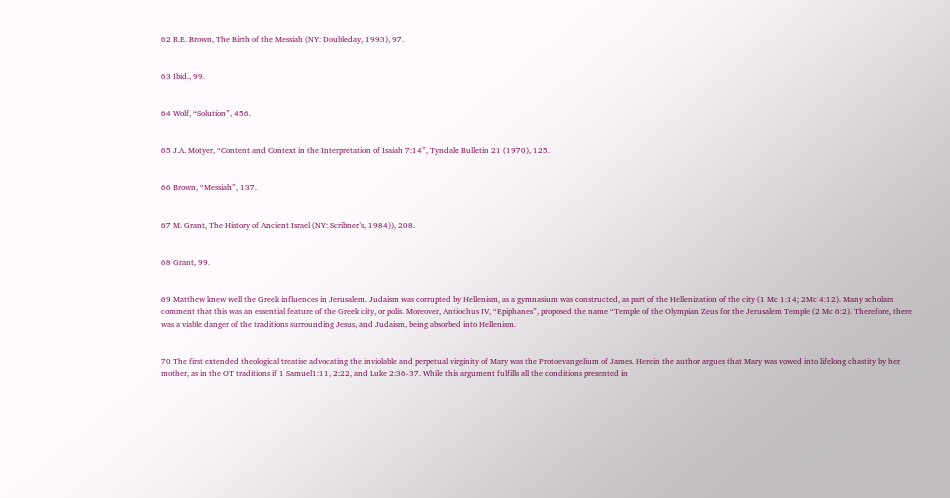62 R.E. Brown, The Birth of the Messiah (NY: Doubleday, 1993), 97.


63 Ibid., 99.


64 Wolf, “Solution”, 456.


65 J.A. Motyer, “Content and Context in the Interpretation of Isaiah 7:14”, Tyndale Bulletin 21 (1970), 125.


66 Brown, “Messiah”, 137.


67 M. Grant, The History of Ancient Israel (NY: Scribner’s, 1984)), 208.


68 Grant, 99.


69 Matthew knew well the Greek influences in Jerusalem. Judaism was corrupted by Hellenism, as a gymnasium was constructed, as part of the Hellenization of the city (1 Mc 1:14; 2Mc 4:12). Many scholars comment that this was an essential feature of the Greek city, or polis. Moreover, Antiochus IV, “Epiphanes”, proposed the name “Temple of the Olympian Zeus for the Jerusalem Temple (2 Mc 6:2). Therefore, there was a viable danger of the traditions surrounding Jesus, and Judaism, being absorbed into Hellenism.


70 The first extended theological treatise advocating the inviolable and perpetual virginity of Mary was the Protoevangelium of James. Herein the author argues that Mary was vowed into lifelong chastity by her mother, as in the OT traditions if 1 Samuel1:11, 2:22, and Luke 2:36-37. While this argument fulfills all the conditions presented in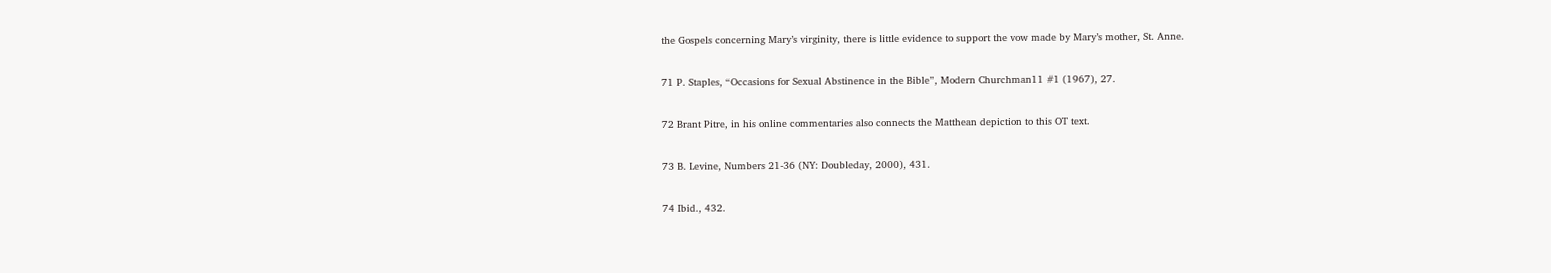the Gospels concerning Mary’s virginity, there is little evidence to support the vow made by Mary’s mother, St. Anne.


71 P. Staples, “Occasions for Sexual Abstinence in the Bible”, Modern Churchman11 #1 (1967), 27.


72 Brant Pitre, in his online commentaries also connects the Matthean depiction to this OT text.


73 B. Levine, Numbers 21-36 (NY: Doubleday, 2000), 431.


74 Ibid., 432.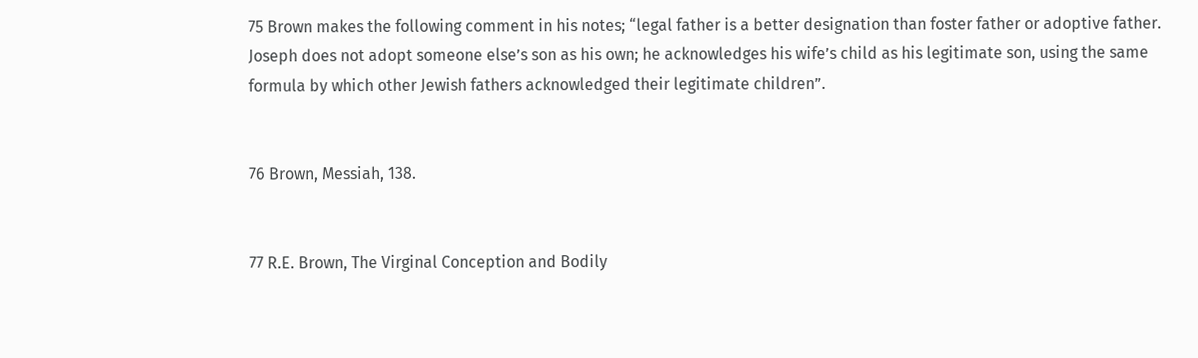75 Brown makes the following comment in his notes; “legal father is a better designation than foster father or adoptive father. Joseph does not adopt someone else’s son as his own; he acknowledges his wife’s child as his legitimate son, using the same formula by which other Jewish fathers acknowledged their legitimate children”.


76 Brown, Messiah, 138.


77 R.E. Brown, The Virginal Conception and Bodily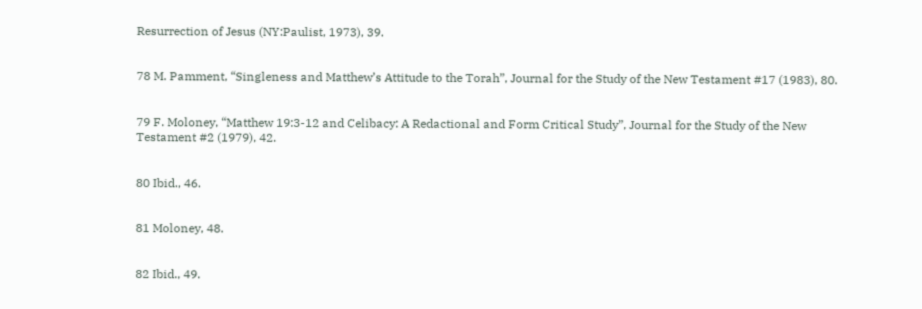Resurrection of Jesus (NY:Paulist, 1973), 39.


78 M. Pamment, “Singleness and Matthew’s Attitude to the Torah”, Journal for the Study of the New Testament #17 (1983), 80.


79 F. Moloney, “Matthew 19:3-12 and Celibacy: A Redactional and Form Critical Study”, Journal for the Study of the New Testament #2 (1979), 42.


80 Ibid., 46.


81 Moloney, 48.


82 Ibid., 49.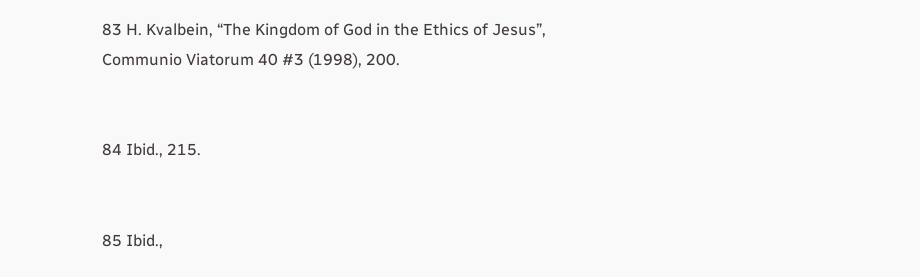83 H. Kvalbein, “The Kingdom of God in the Ethics of Jesus”, Communio Viatorum 40 #3 (1998), 200.


84 Ibid., 215.


85 Ibid.,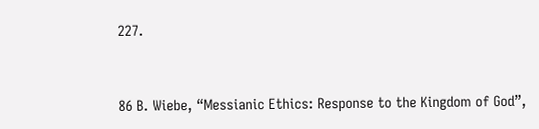227.


86 B. Wiebe, “Messianic Ethics: Response to the Kingdom of God”,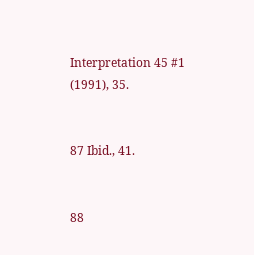Interpretation 45 #1 (1991), 35.


87 Ibid., 41.


88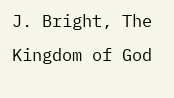J. Bright, The Kingdom of God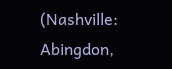(Nashville: Abingdon,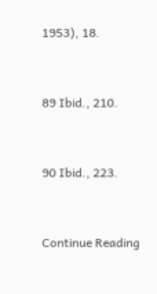1953), 18.


89 Ibid., 210.


90 Ibid., 223.


Continue Reading